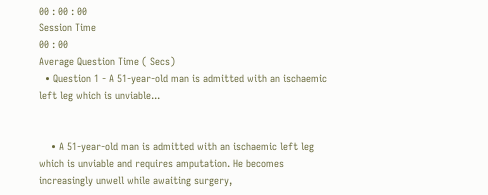00 : 00 : 00
Session Time
00 : 00
Average Question Time ( Secs)
  • Question 1 - A 51-year-old man is admitted with an ischaemic left leg which is unviable...


    • A 51-year-old man is admitted with an ischaemic left leg which is unviable and requires amputation. He becomes increasingly unwell while awaiting surgery,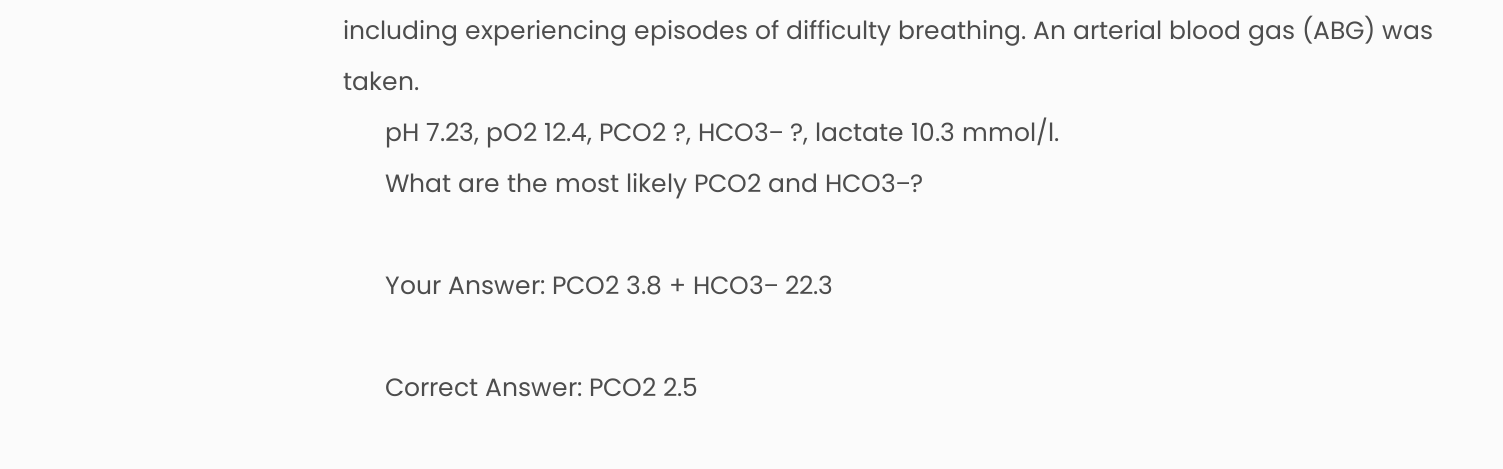including experiencing episodes of difficulty breathing. An arterial blood gas (ABG) was taken.
      pH 7.23, pO2 12.4, PCO2 ?, HCO3− ?, lactate 10.3 mmol/l.
      What are the most likely PCO2 and HCO3−?

      Your Answer: PCO2 3.8 + HCO3− 22.3

      Correct Answer: PCO2 2.5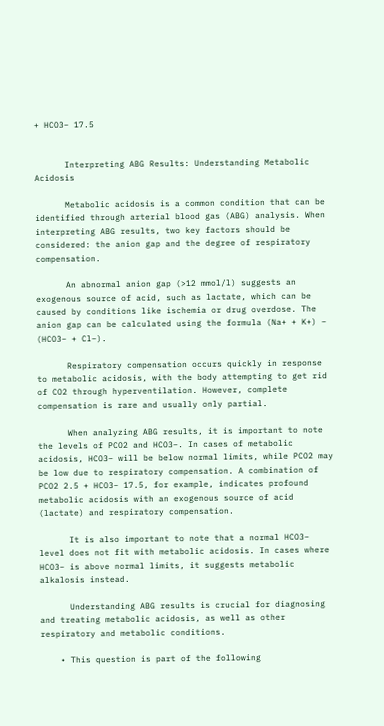+ HCO3− 17.5


      Interpreting ABG Results: Understanding Metabolic Acidosis

      Metabolic acidosis is a common condition that can be identified through arterial blood gas (ABG) analysis. When interpreting ABG results, two key factors should be considered: the anion gap and the degree of respiratory compensation.

      An abnormal anion gap (>12 mmol/l) suggests an exogenous source of acid, such as lactate, which can be caused by conditions like ischemia or drug overdose. The anion gap can be calculated using the formula (Na+ + K+) − (HCO3− + Cl−).

      Respiratory compensation occurs quickly in response to metabolic acidosis, with the body attempting to get rid of CO2 through hyperventilation. However, complete compensation is rare and usually only partial.

      When analyzing ABG results, it is important to note the levels of PCO2 and HCO3−. In cases of metabolic acidosis, HCO3− will be below normal limits, while PCO2 may be low due to respiratory compensation. A combination of PCO2 2.5 + HCO3− 17.5, for example, indicates profound metabolic acidosis with an exogenous source of acid (lactate) and respiratory compensation.

      It is also important to note that a normal HCO3− level does not fit with metabolic acidosis. In cases where HCO3− is above normal limits, it suggests metabolic alkalosis instead.

      Understanding ABG results is crucial for diagnosing and treating metabolic acidosis, as well as other respiratory and metabolic conditions.

    • This question is part of the following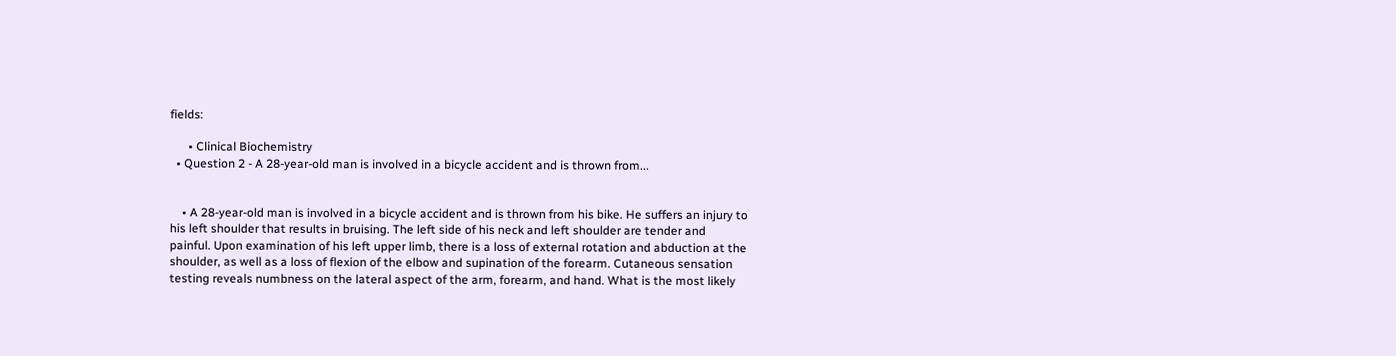fields:

      • Clinical Biochemistry
  • Question 2 - A 28-year-old man is involved in a bicycle accident and is thrown from...


    • A 28-year-old man is involved in a bicycle accident and is thrown from his bike. He suffers an injury to his left shoulder that results in bruising. The left side of his neck and left shoulder are tender and painful. Upon examination of his left upper limb, there is a loss of external rotation and abduction at the shoulder, as well as a loss of flexion of the elbow and supination of the forearm. Cutaneous sensation testing reveals numbness on the lateral aspect of the arm, forearm, and hand. What is the most likely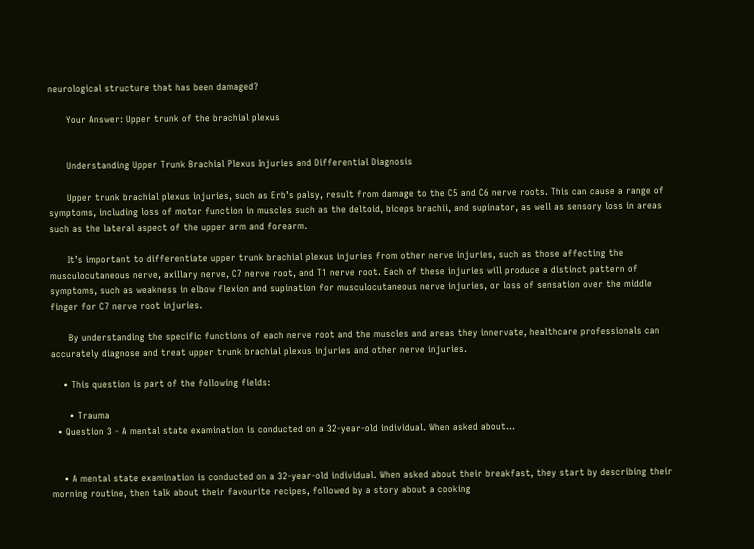neurological structure that has been damaged?

      Your Answer: Upper trunk of the brachial plexus


      Understanding Upper Trunk Brachial Plexus Injuries and Differential Diagnosis

      Upper trunk brachial plexus injuries, such as Erb’s palsy, result from damage to the C5 and C6 nerve roots. This can cause a range of symptoms, including loss of motor function in muscles such as the deltoid, biceps brachii, and supinator, as well as sensory loss in areas such as the lateral aspect of the upper arm and forearm.

      It’s important to differentiate upper trunk brachial plexus injuries from other nerve injuries, such as those affecting the musculocutaneous nerve, axillary nerve, C7 nerve root, and T1 nerve root. Each of these injuries will produce a distinct pattern of symptoms, such as weakness in elbow flexion and supination for musculocutaneous nerve injuries, or loss of sensation over the middle finger for C7 nerve root injuries.

      By understanding the specific functions of each nerve root and the muscles and areas they innervate, healthcare professionals can accurately diagnose and treat upper trunk brachial plexus injuries and other nerve injuries.

    • This question is part of the following fields:

      • Trauma
  • Question 3 - A mental state examination is conducted on a 32-year-old individual. When asked about...


    • A mental state examination is conducted on a 32-year-old individual. When asked about their breakfast, they start by describing their morning routine, then talk about their favourite recipes, followed by a story about a cooking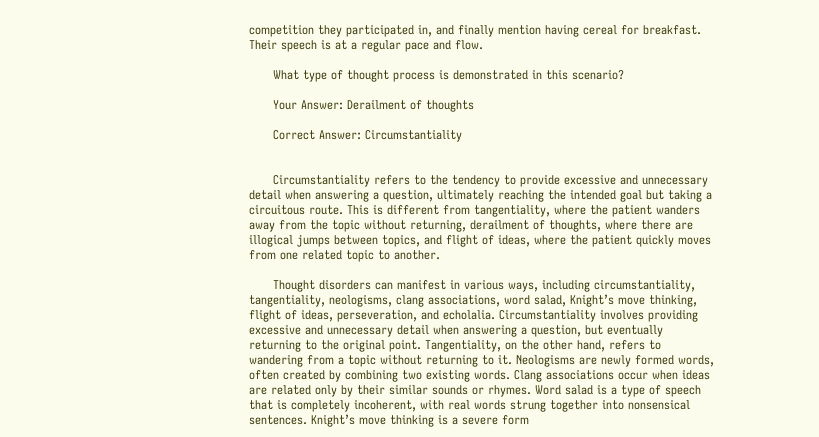competition they participated in, and finally mention having cereal for breakfast. Their speech is at a regular pace and flow.

      What type of thought process is demonstrated in this scenario?

      Your Answer: Derailment of thoughts

      Correct Answer: Circumstantiality


      Circumstantiality refers to the tendency to provide excessive and unnecessary detail when answering a question, ultimately reaching the intended goal but taking a circuitous route. This is different from tangentiality, where the patient wanders away from the topic without returning, derailment of thoughts, where there are illogical jumps between topics, and flight of ideas, where the patient quickly moves from one related topic to another.

      Thought disorders can manifest in various ways, including circumstantiality, tangentiality, neologisms, clang associations, word salad, Knight’s move thinking, flight of ideas, perseveration, and echolalia. Circumstantiality involves providing excessive and unnecessary detail when answering a question, but eventually returning to the original point. Tangentiality, on the other hand, refers to wandering from a topic without returning to it. Neologisms are newly formed words, often created by combining two existing words. Clang associations occur when ideas are related only by their similar sounds or rhymes. Word salad is a type of speech that is completely incoherent, with real words strung together into nonsensical sentences. Knight’s move thinking is a severe form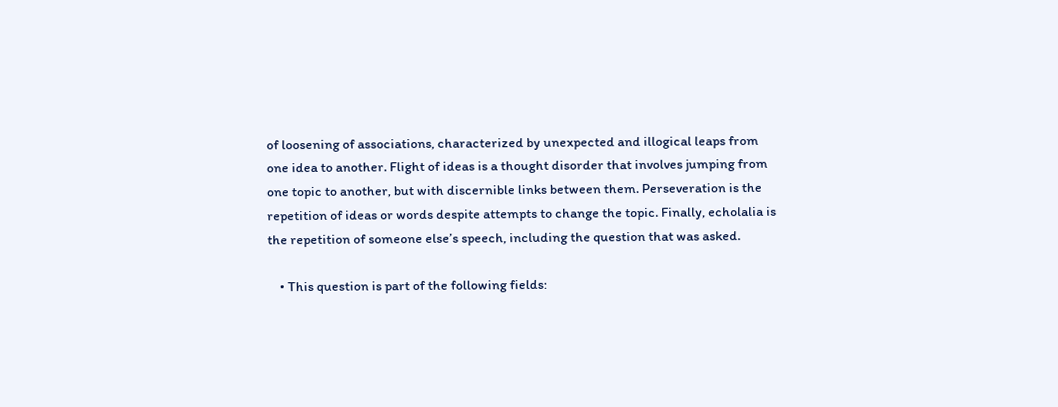of loosening of associations, characterized by unexpected and illogical leaps from one idea to another. Flight of ideas is a thought disorder that involves jumping from one topic to another, but with discernible links between them. Perseveration is the repetition of ideas or words despite attempts to change the topic. Finally, echolalia is the repetition of someone else’s speech, including the question that was asked.

    • This question is part of the following fields: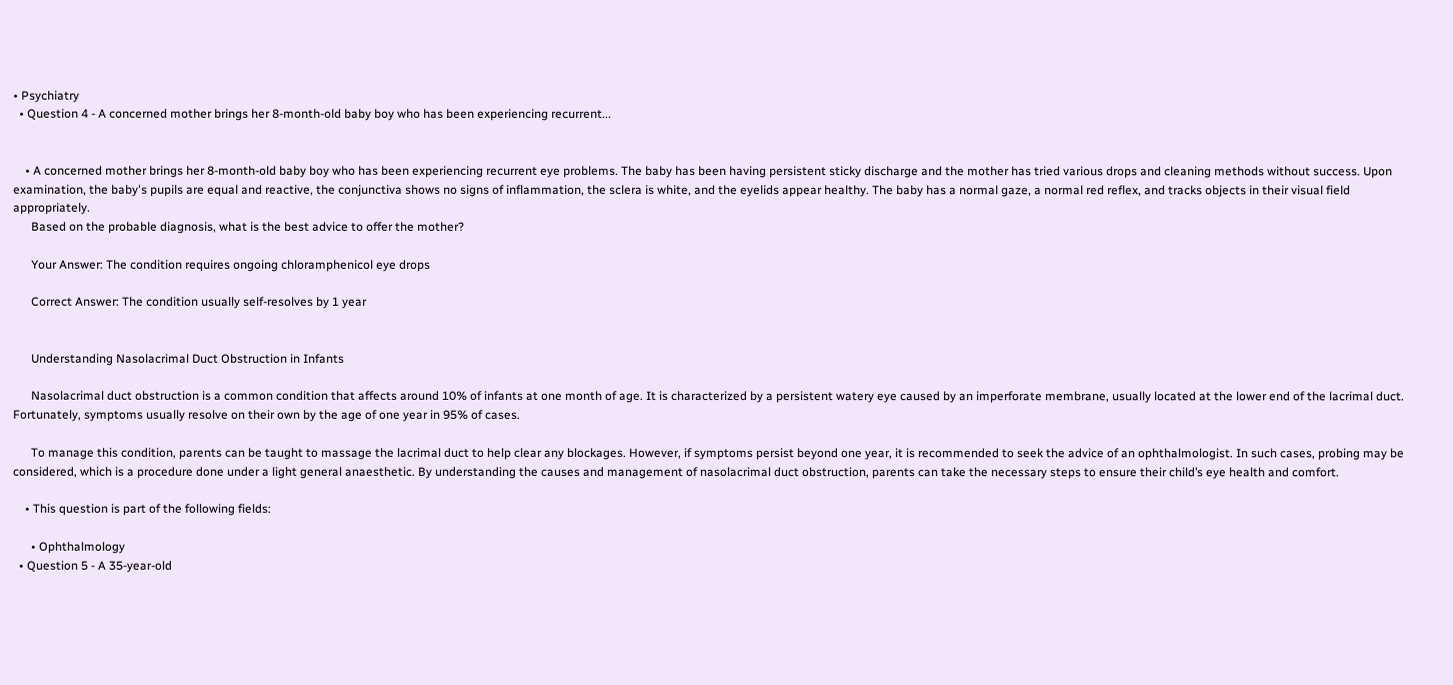• Psychiatry
  • Question 4 - A concerned mother brings her 8-month-old baby boy who has been experiencing recurrent...


    • A concerned mother brings her 8-month-old baby boy who has been experiencing recurrent eye problems. The baby has been having persistent sticky discharge and the mother has tried various drops and cleaning methods without success. Upon examination, the baby's pupils are equal and reactive, the conjunctiva shows no signs of inflammation, the sclera is white, and the eyelids appear healthy. The baby has a normal gaze, a normal red reflex, and tracks objects in their visual field appropriately.
      Based on the probable diagnosis, what is the best advice to offer the mother?

      Your Answer: The condition requires ongoing chloramphenicol eye drops

      Correct Answer: The condition usually self-resolves by 1 year


      Understanding Nasolacrimal Duct Obstruction in Infants

      Nasolacrimal duct obstruction is a common condition that affects around 10% of infants at one month of age. It is characterized by a persistent watery eye caused by an imperforate membrane, usually located at the lower end of the lacrimal duct. Fortunately, symptoms usually resolve on their own by the age of one year in 95% of cases.

      To manage this condition, parents can be taught to massage the lacrimal duct to help clear any blockages. However, if symptoms persist beyond one year, it is recommended to seek the advice of an ophthalmologist. In such cases, probing may be considered, which is a procedure done under a light general anaesthetic. By understanding the causes and management of nasolacrimal duct obstruction, parents can take the necessary steps to ensure their child’s eye health and comfort.

    • This question is part of the following fields:

      • Ophthalmology
  • Question 5 - A 35-year-old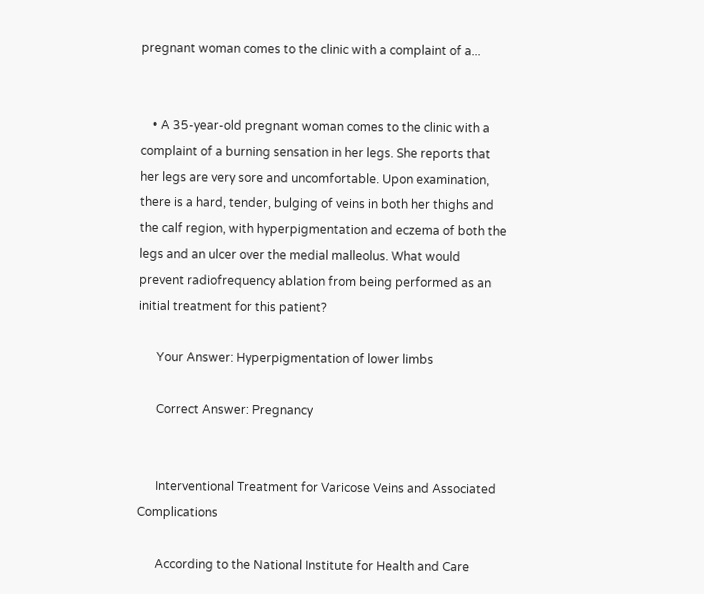pregnant woman comes to the clinic with a complaint of a...


    • A 35-year-old pregnant woman comes to the clinic with a complaint of a burning sensation in her legs. She reports that her legs are very sore and uncomfortable. Upon examination, there is a hard, tender, bulging of veins in both her thighs and the calf region, with hyperpigmentation and eczema of both the legs and an ulcer over the medial malleolus. What would prevent radiofrequency ablation from being performed as an initial treatment for this patient?

      Your Answer: Hyperpigmentation of lower limbs

      Correct Answer: Pregnancy


      Interventional Treatment for Varicose Veins and Associated Complications

      According to the National Institute for Health and Care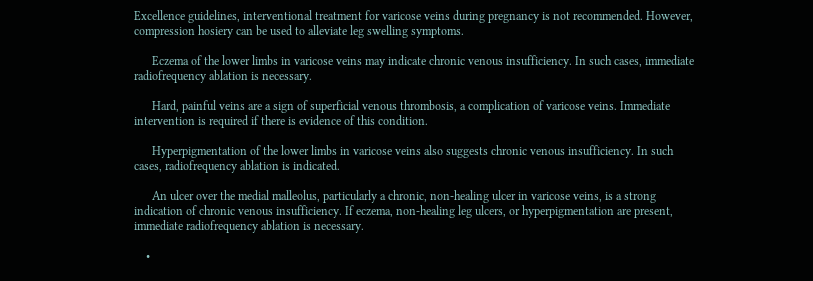Excellence guidelines, interventional treatment for varicose veins during pregnancy is not recommended. However, compression hosiery can be used to alleviate leg swelling symptoms.

      Eczema of the lower limbs in varicose veins may indicate chronic venous insufficiency. In such cases, immediate radiofrequency ablation is necessary.

      Hard, painful veins are a sign of superficial venous thrombosis, a complication of varicose veins. Immediate intervention is required if there is evidence of this condition.

      Hyperpigmentation of the lower limbs in varicose veins also suggests chronic venous insufficiency. In such cases, radiofrequency ablation is indicated.

      An ulcer over the medial malleolus, particularly a chronic, non-healing ulcer in varicose veins, is a strong indication of chronic venous insufficiency. If eczema, non-healing leg ulcers, or hyperpigmentation are present, immediate radiofrequency ablation is necessary.

    •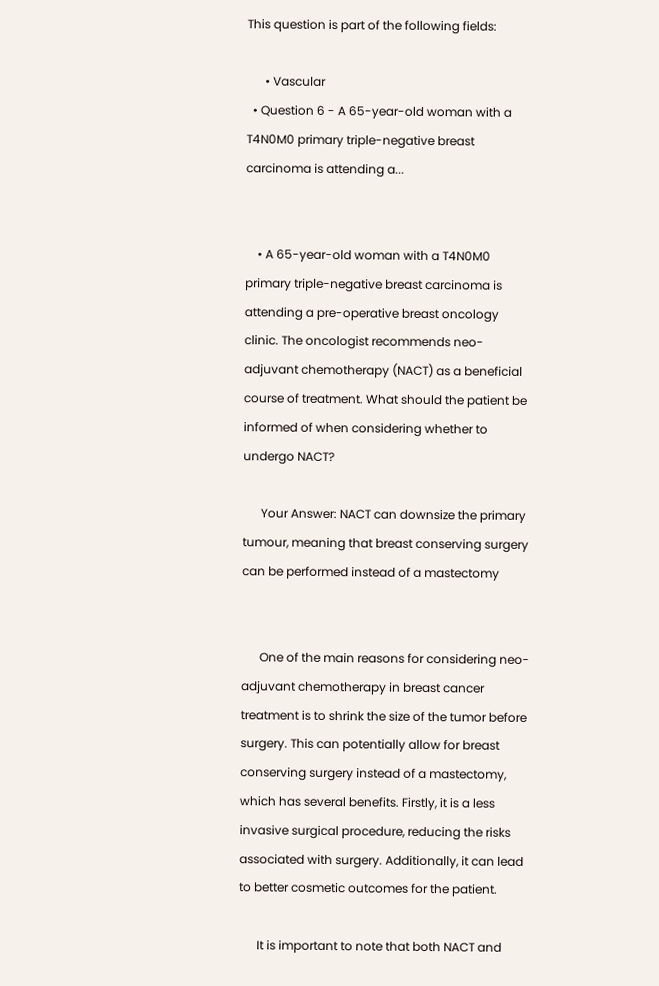This question is part of the following fields:

      • Vascular
  • Question 6 - A 65-year-old woman with a T4N0M0 primary triple-negative breast carcinoma is attending a...


    • A 65-year-old woman with a T4N0M0 primary triple-negative breast carcinoma is attending a pre-operative breast oncology clinic. The oncologist recommends neo-adjuvant chemotherapy (NACT) as a beneficial course of treatment. What should the patient be informed of when considering whether to undergo NACT?

      Your Answer: NACT can downsize the primary tumour, meaning that breast conserving surgery can be performed instead of a mastectomy


      One of the main reasons for considering neo-adjuvant chemotherapy in breast cancer treatment is to shrink the size of the tumor before surgery. This can potentially allow for breast conserving surgery instead of a mastectomy, which has several benefits. Firstly, it is a less invasive surgical procedure, reducing the risks associated with surgery. Additionally, it can lead to better cosmetic outcomes for the patient.

      It is important to note that both NACT and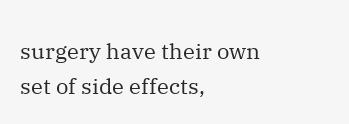surgery have their own set of side effects,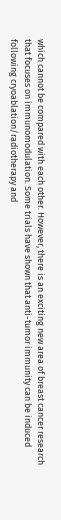which cannot be compared with each other. However, there is an exciting new area of breast cancer research that focuses on immunomodulation. Some trials have shown that anti-tumor immunity can be induced following cryoablation/radiotherapy and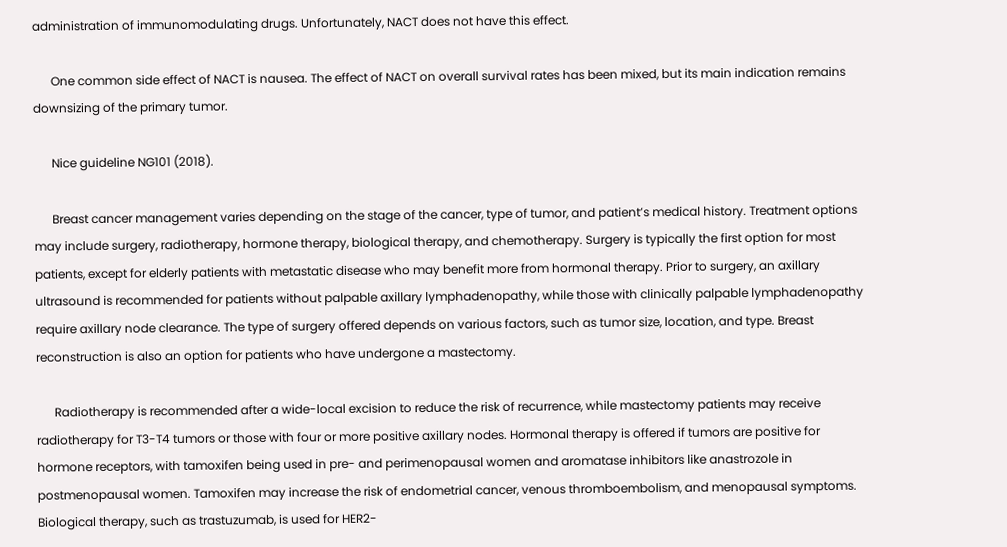administration of immunomodulating drugs. Unfortunately, NACT does not have this effect.

      One common side effect of NACT is nausea. The effect of NACT on overall survival rates has been mixed, but its main indication remains downsizing of the primary tumor.

      Nice guideline NG101 (2018).

      Breast cancer management varies depending on the stage of the cancer, type of tumor, and patient’s medical history. Treatment options may include surgery, radiotherapy, hormone therapy, biological therapy, and chemotherapy. Surgery is typically the first option for most patients, except for elderly patients with metastatic disease who may benefit more from hormonal therapy. Prior to surgery, an axillary ultrasound is recommended for patients without palpable axillary lymphadenopathy, while those with clinically palpable lymphadenopathy require axillary node clearance. The type of surgery offered depends on various factors, such as tumor size, location, and type. Breast reconstruction is also an option for patients who have undergone a mastectomy.

      Radiotherapy is recommended after a wide-local excision to reduce the risk of recurrence, while mastectomy patients may receive radiotherapy for T3-T4 tumors or those with four or more positive axillary nodes. Hormonal therapy is offered if tumors are positive for hormone receptors, with tamoxifen being used in pre- and perimenopausal women and aromatase inhibitors like anastrozole in postmenopausal women. Tamoxifen may increase the risk of endometrial cancer, venous thromboembolism, and menopausal symptoms. Biological therapy, such as trastuzumab, is used for HER2-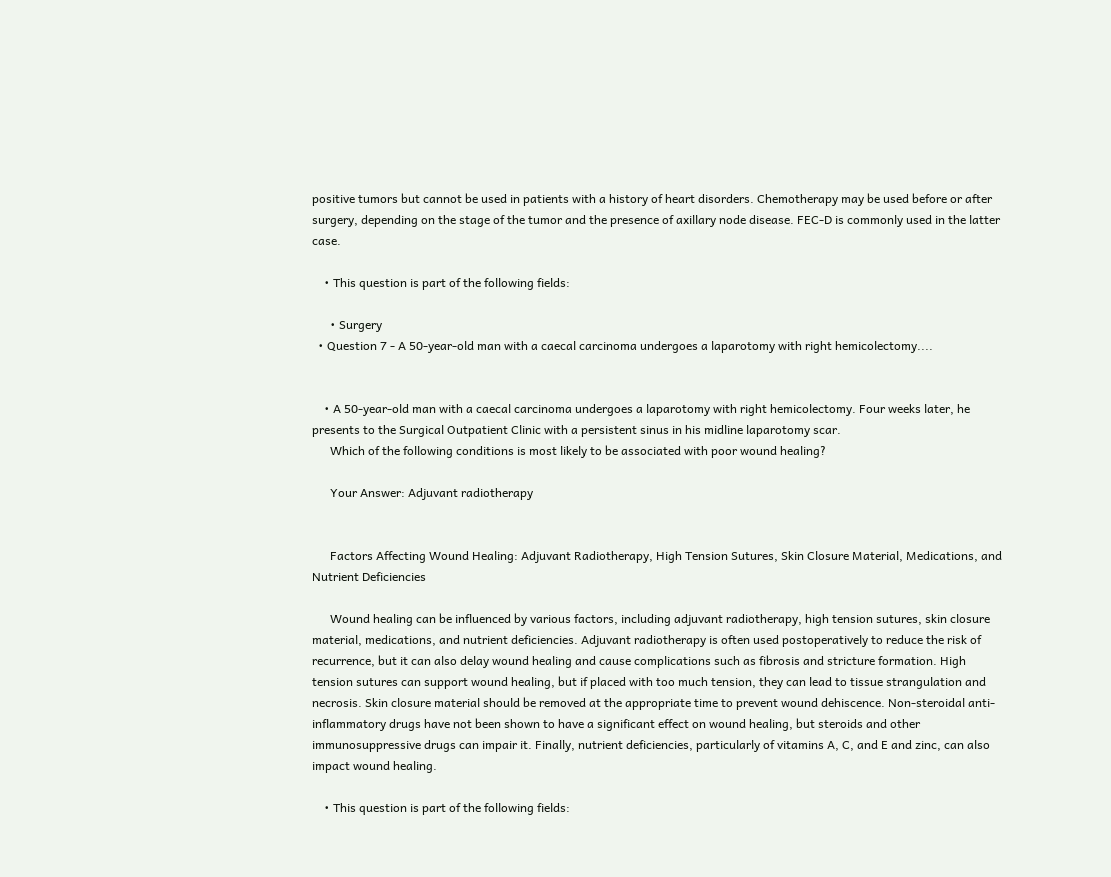positive tumors but cannot be used in patients with a history of heart disorders. Chemotherapy may be used before or after surgery, depending on the stage of the tumor and the presence of axillary node disease. FEC-D is commonly used in the latter case.

    • This question is part of the following fields:

      • Surgery
  • Question 7 - A 50-year-old man with a caecal carcinoma undergoes a laparotomy with right hemicolectomy....


    • A 50-year-old man with a caecal carcinoma undergoes a laparotomy with right hemicolectomy. Four weeks later, he presents to the Surgical Outpatient Clinic with a persistent sinus in his midline laparotomy scar.
      Which of the following conditions is most likely to be associated with poor wound healing?

      Your Answer: Adjuvant radiotherapy


      Factors Affecting Wound Healing: Adjuvant Radiotherapy, High Tension Sutures, Skin Closure Material, Medications, and Nutrient Deficiencies

      Wound healing can be influenced by various factors, including adjuvant radiotherapy, high tension sutures, skin closure material, medications, and nutrient deficiencies. Adjuvant radiotherapy is often used postoperatively to reduce the risk of recurrence, but it can also delay wound healing and cause complications such as fibrosis and stricture formation. High tension sutures can support wound healing, but if placed with too much tension, they can lead to tissue strangulation and necrosis. Skin closure material should be removed at the appropriate time to prevent wound dehiscence. Non-steroidal anti-inflammatory drugs have not been shown to have a significant effect on wound healing, but steroids and other immunosuppressive drugs can impair it. Finally, nutrient deficiencies, particularly of vitamins A, C, and E and zinc, can also impact wound healing.

    • This question is part of the following fields: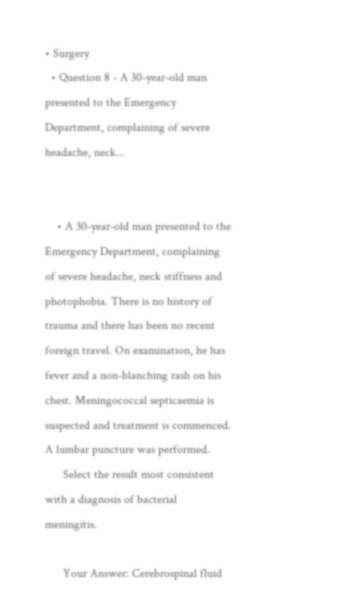• Surgery
  • Question 8 - A 30-year-old man presented to the Emergency Department, complaining of severe headache, neck...


    • A 30-year-old man presented to the Emergency Department, complaining of severe headache, neck stiffness and photophobia. There is no history of trauma and there has been no recent foreign travel. On examination, he has fever and a non-blanching rash on his chest. Meningococcal septicaemia is suspected and treatment is commenced. A lumbar puncture was performed.
      Select the result most consistent with a diagnosis of bacterial meningitis.

      Your Answer: Cerebrospinal fluid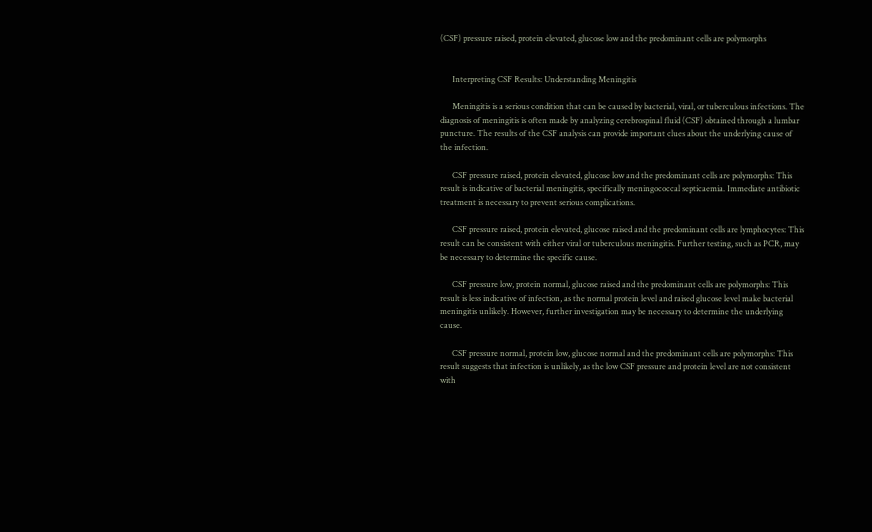(CSF) pressure raised, protein elevated, glucose low and the predominant cells are polymorphs


      Interpreting CSF Results: Understanding Meningitis

      Meningitis is a serious condition that can be caused by bacterial, viral, or tuberculous infections. The diagnosis of meningitis is often made by analyzing cerebrospinal fluid (CSF) obtained through a lumbar puncture. The results of the CSF analysis can provide important clues about the underlying cause of the infection.

      CSF pressure raised, protein elevated, glucose low and the predominant cells are polymorphs: This result is indicative of bacterial meningitis, specifically meningococcal septicaemia. Immediate antibiotic treatment is necessary to prevent serious complications.

      CSF pressure raised, protein elevated, glucose raised and the predominant cells are lymphocytes: This result can be consistent with either viral or tuberculous meningitis. Further testing, such as PCR, may be necessary to determine the specific cause.

      CSF pressure low, protein normal, glucose raised and the predominant cells are polymorphs: This result is less indicative of infection, as the normal protein level and raised glucose level make bacterial meningitis unlikely. However, further investigation may be necessary to determine the underlying cause.

      CSF pressure normal, protein low, glucose normal and the predominant cells are polymorphs: This result suggests that infection is unlikely, as the low CSF pressure and protein level are not consistent with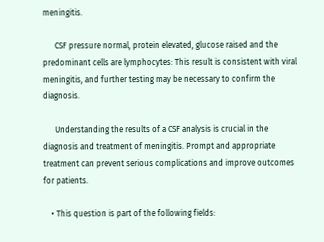meningitis.

      CSF pressure normal, protein elevated, glucose raised and the predominant cells are lymphocytes: This result is consistent with viral meningitis, and further testing may be necessary to confirm the diagnosis.

      Understanding the results of a CSF analysis is crucial in the diagnosis and treatment of meningitis. Prompt and appropriate treatment can prevent serious complications and improve outcomes for patients.

    • This question is part of the following fields: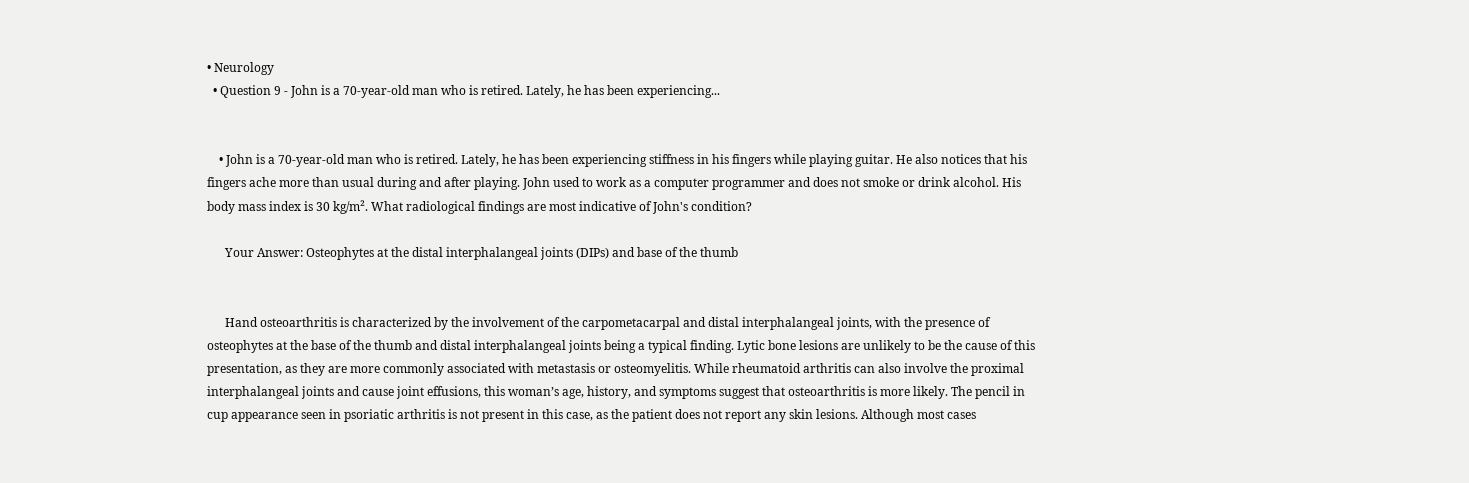• Neurology
  • Question 9 - John is a 70-year-old man who is retired. Lately, he has been experiencing...


    • John is a 70-year-old man who is retired. Lately, he has been experiencing stiffness in his fingers while playing guitar. He also notices that his fingers ache more than usual during and after playing. John used to work as a computer programmer and does not smoke or drink alcohol. His body mass index is 30 kg/m². What radiological findings are most indicative of John's condition?

      Your Answer: Osteophytes at the distal interphalangeal joints (DIPs) and base of the thumb


      Hand osteoarthritis is characterized by the involvement of the carpometacarpal and distal interphalangeal joints, with the presence of osteophytes at the base of the thumb and distal interphalangeal joints being a typical finding. Lytic bone lesions are unlikely to be the cause of this presentation, as they are more commonly associated with metastasis or osteomyelitis. While rheumatoid arthritis can also involve the proximal interphalangeal joints and cause joint effusions, this woman’s age, history, and symptoms suggest that osteoarthritis is more likely. The pencil in cup appearance seen in psoriatic arthritis is not present in this case, as the patient does not report any skin lesions. Although most cases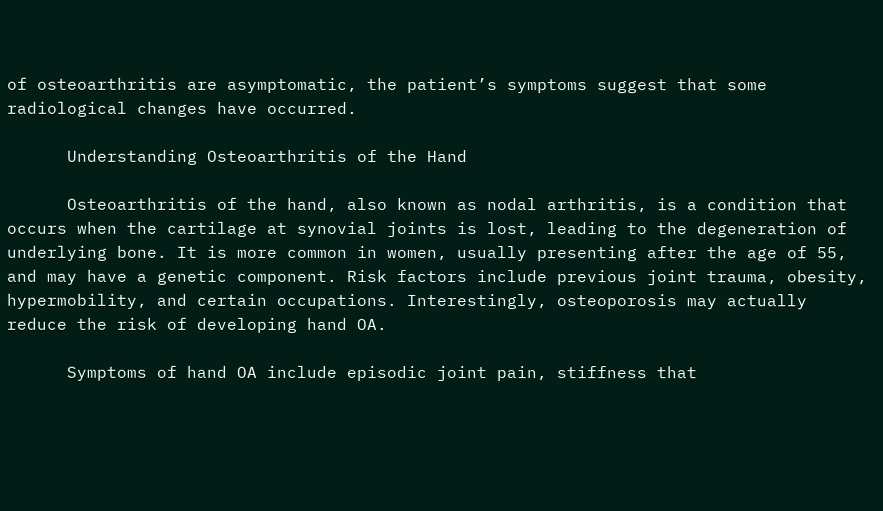of osteoarthritis are asymptomatic, the patient’s symptoms suggest that some radiological changes have occurred.

      Understanding Osteoarthritis of the Hand

      Osteoarthritis of the hand, also known as nodal arthritis, is a condition that occurs when the cartilage at synovial joints is lost, leading to the degeneration of underlying bone. It is more common in women, usually presenting after the age of 55, and may have a genetic component. Risk factors include previous joint trauma, obesity, hypermobility, and certain occupations. Interestingly, osteoporosis may actually reduce the risk of developing hand OA.

      Symptoms of hand OA include episodic joint pain, stiffness that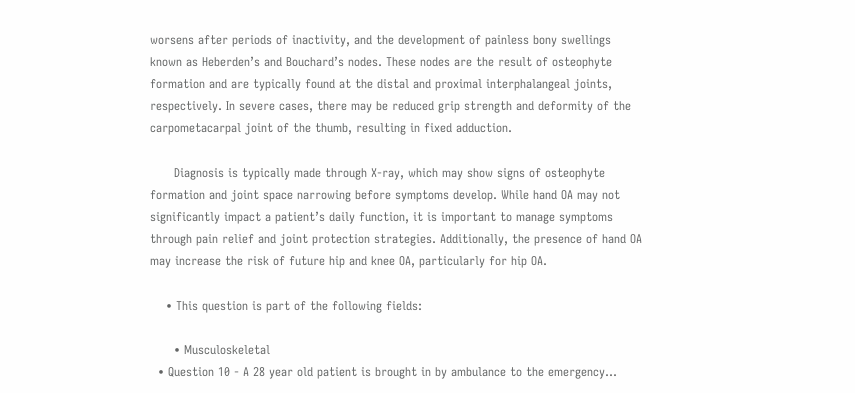worsens after periods of inactivity, and the development of painless bony swellings known as Heberden’s and Bouchard’s nodes. These nodes are the result of osteophyte formation and are typically found at the distal and proximal interphalangeal joints, respectively. In severe cases, there may be reduced grip strength and deformity of the carpometacarpal joint of the thumb, resulting in fixed adduction.

      Diagnosis is typically made through X-ray, which may show signs of osteophyte formation and joint space narrowing before symptoms develop. While hand OA may not significantly impact a patient’s daily function, it is important to manage symptoms through pain relief and joint protection strategies. Additionally, the presence of hand OA may increase the risk of future hip and knee OA, particularly for hip OA.

    • This question is part of the following fields:

      • Musculoskeletal
  • Question 10 - A 28 year old patient is brought in by ambulance to the emergency...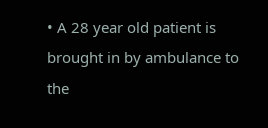• A 28 year old patient is brought in by ambulance to the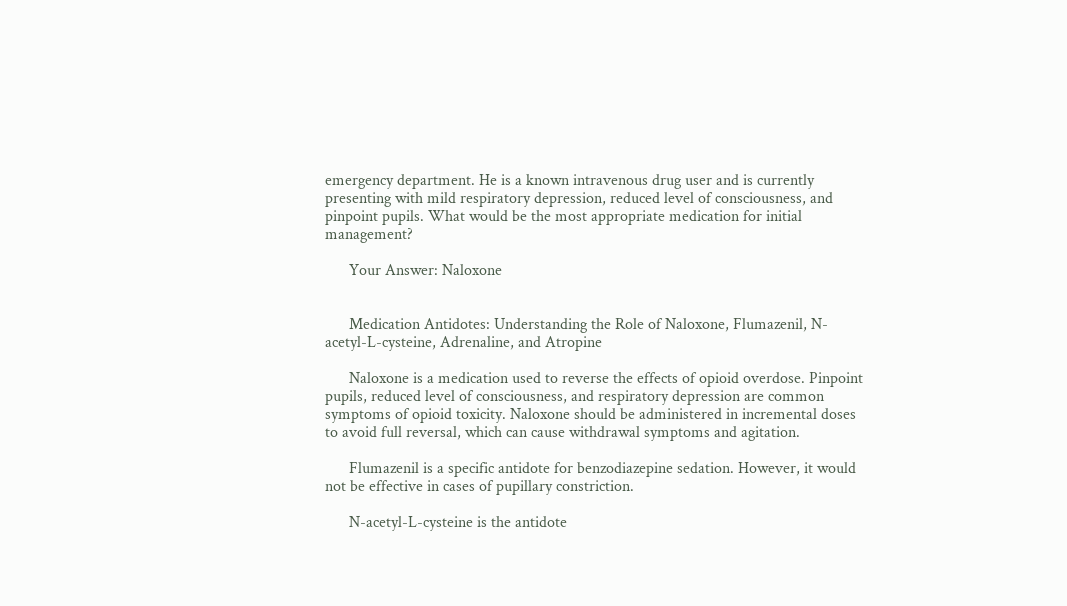emergency department. He is a known intravenous drug user and is currently presenting with mild respiratory depression, reduced level of consciousness, and pinpoint pupils. What would be the most appropriate medication for initial management?

      Your Answer: Naloxone


      Medication Antidotes: Understanding the Role of Naloxone, Flumazenil, N-acetyl-L-cysteine, Adrenaline, and Atropine

      Naloxone is a medication used to reverse the effects of opioid overdose. Pinpoint pupils, reduced level of consciousness, and respiratory depression are common symptoms of opioid toxicity. Naloxone should be administered in incremental doses to avoid full reversal, which can cause withdrawal symptoms and agitation.

      Flumazenil is a specific antidote for benzodiazepine sedation. However, it would not be effective in cases of pupillary constriction.

      N-acetyl-L-cysteine is the antidote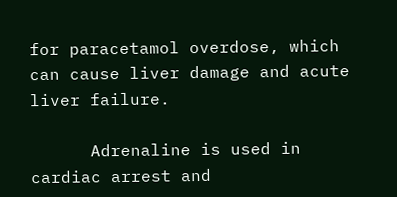for paracetamol overdose, which can cause liver damage and acute liver failure.

      Adrenaline is used in cardiac arrest and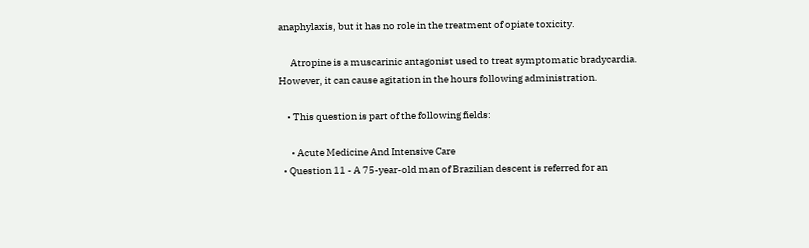anaphylaxis, but it has no role in the treatment of opiate toxicity.

      Atropine is a muscarinic antagonist used to treat symptomatic bradycardia. However, it can cause agitation in the hours following administration.

    • This question is part of the following fields:

      • Acute Medicine And Intensive Care
  • Question 11 - A 75-year-old man of Brazilian descent is referred for an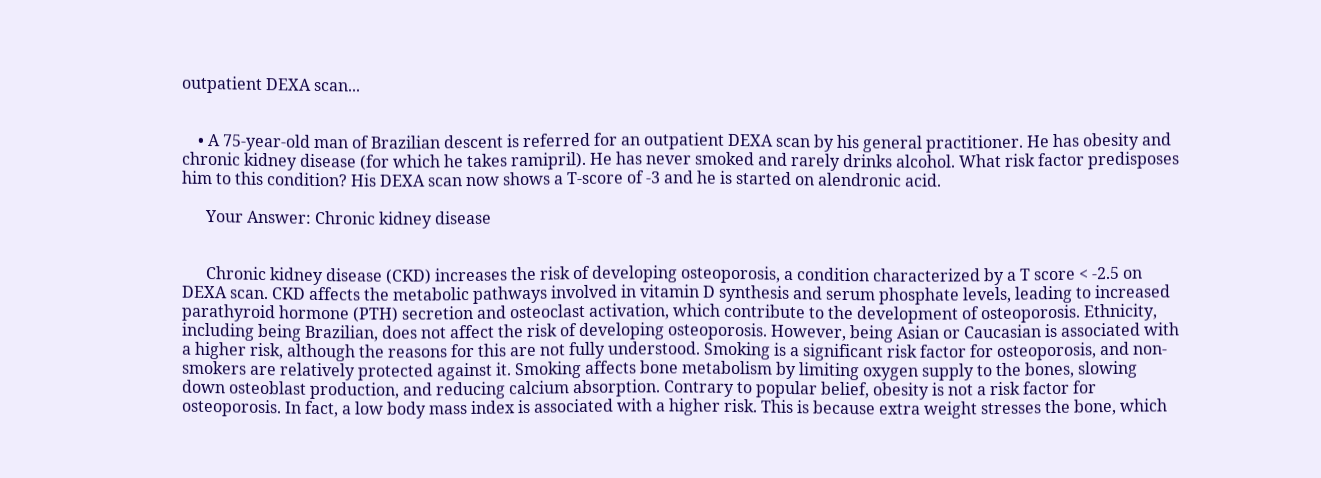outpatient DEXA scan...


    • A 75-year-old man of Brazilian descent is referred for an outpatient DEXA scan by his general practitioner. He has obesity and chronic kidney disease (for which he takes ramipril). He has never smoked and rarely drinks alcohol. What risk factor predisposes him to this condition? His DEXA scan now shows a T-score of -3 and he is started on alendronic acid.

      Your Answer: Chronic kidney disease


      Chronic kidney disease (CKD) increases the risk of developing osteoporosis, a condition characterized by a T score < -2.5 on DEXA scan. CKD affects the metabolic pathways involved in vitamin D synthesis and serum phosphate levels, leading to increased parathyroid hormone (PTH) secretion and osteoclast activation, which contribute to the development of osteoporosis. Ethnicity, including being Brazilian, does not affect the risk of developing osteoporosis. However, being Asian or Caucasian is associated with a higher risk, although the reasons for this are not fully understood. Smoking is a significant risk factor for osteoporosis, and non-smokers are relatively protected against it. Smoking affects bone metabolism by limiting oxygen supply to the bones, slowing down osteoblast production, and reducing calcium absorption. Contrary to popular belief, obesity is not a risk factor for osteoporosis. In fact, a low body mass index is associated with a higher risk. This is because extra weight stresses the bone, which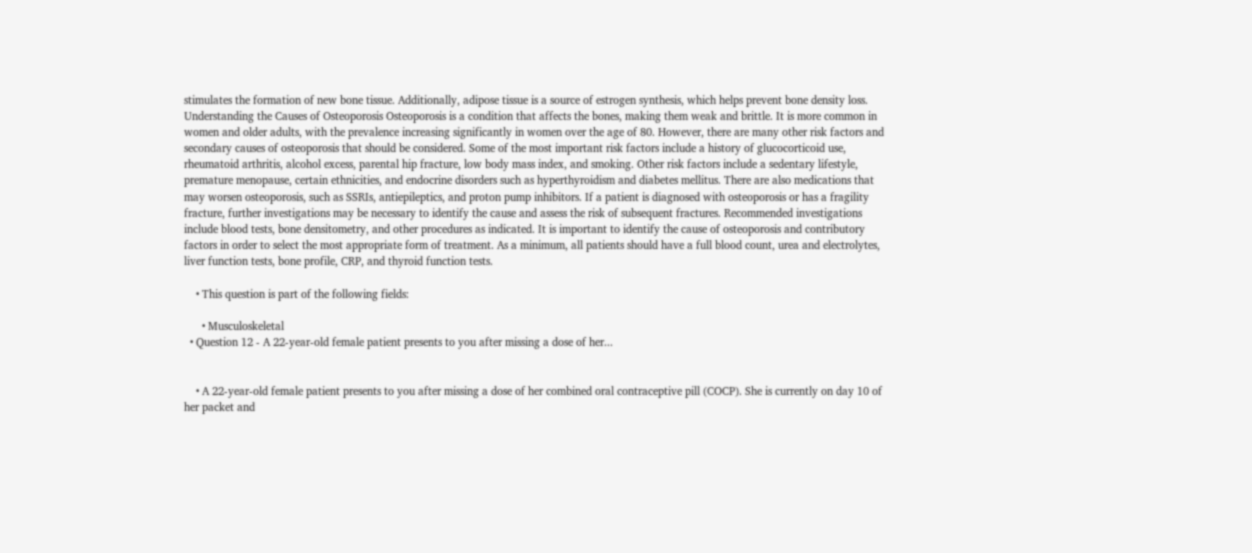stimulates the formation of new bone tissue. Additionally, adipose tissue is a source of estrogen synthesis, which helps prevent bone density loss. Understanding the Causes of Osteoporosis Osteoporosis is a condition that affects the bones, making them weak and brittle. It is more common in women and older adults, with the prevalence increasing significantly in women over the age of 80. However, there are many other risk factors and secondary causes of osteoporosis that should be considered. Some of the most important risk factors include a history of glucocorticoid use, rheumatoid arthritis, alcohol excess, parental hip fracture, low body mass index, and smoking. Other risk factors include a sedentary lifestyle, premature menopause, certain ethnicities, and endocrine disorders such as hyperthyroidism and diabetes mellitus. There are also medications that may worsen osteoporosis, such as SSRIs, antiepileptics, and proton pump inhibitors. If a patient is diagnosed with osteoporosis or has a fragility fracture, further investigations may be necessary to identify the cause and assess the risk of subsequent fractures. Recommended investigations include blood tests, bone densitometry, and other procedures as indicated. It is important to identify the cause of osteoporosis and contributory factors in order to select the most appropriate form of treatment. As a minimum, all patients should have a full blood count, urea and electrolytes, liver function tests, bone profile, CRP, and thyroid function tests.

    • This question is part of the following fields:

      • Musculoskeletal
  • Question 12 - A 22-year-old female patient presents to you after missing a dose of her...


    • A 22-year-old female patient presents to you after missing a dose of her combined oral contraceptive pill (COCP). She is currently on day 10 of her packet and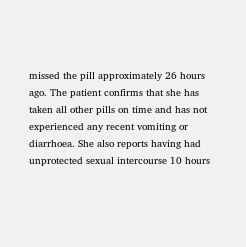missed the pill approximately 26 hours ago. The patient confirms that she has taken all other pills on time and has not experienced any recent vomiting or diarrhoea. She also reports having had unprotected sexual intercourse 10 hours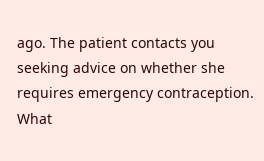ago. The patient contacts you seeking advice on whether she requires emergency contraception. What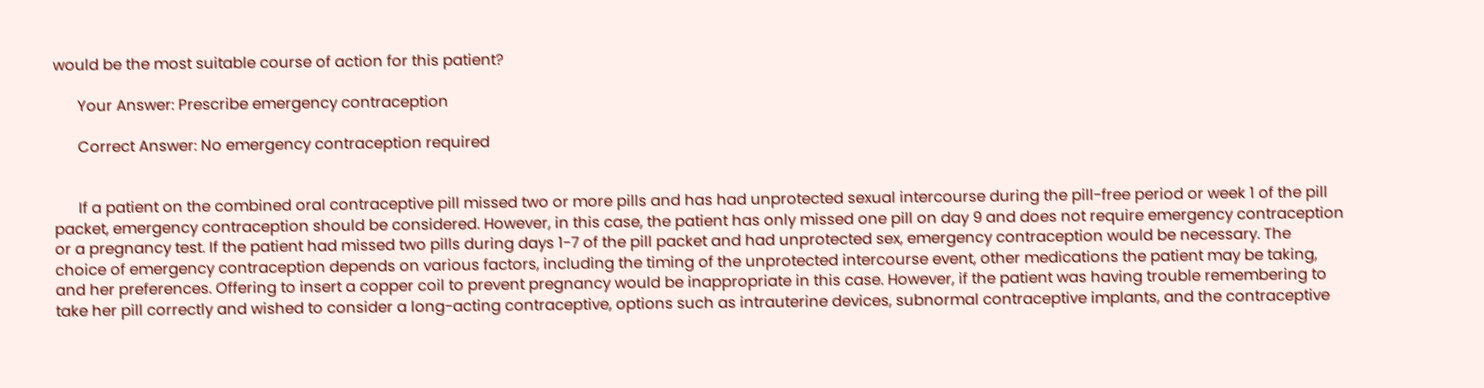would be the most suitable course of action for this patient?

      Your Answer: Prescribe emergency contraception

      Correct Answer: No emergency contraception required


      If a patient on the combined oral contraceptive pill missed two or more pills and has had unprotected sexual intercourse during the pill-free period or week 1 of the pill packet, emergency contraception should be considered. However, in this case, the patient has only missed one pill on day 9 and does not require emergency contraception or a pregnancy test. If the patient had missed two pills during days 1-7 of the pill packet and had unprotected sex, emergency contraception would be necessary. The choice of emergency contraception depends on various factors, including the timing of the unprotected intercourse event, other medications the patient may be taking, and her preferences. Offering to insert a copper coil to prevent pregnancy would be inappropriate in this case. However, if the patient was having trouble remembering to take her pill correctly and wished to consider a long-acting contraceptive, options such as intrauterine devices, subnormal contraceptive implants, and the contraceptive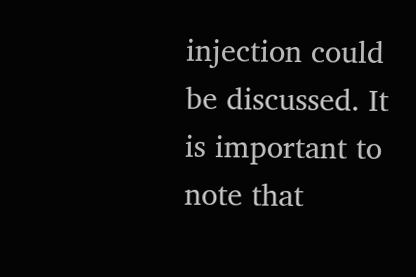injection could be discussed. It is important to note that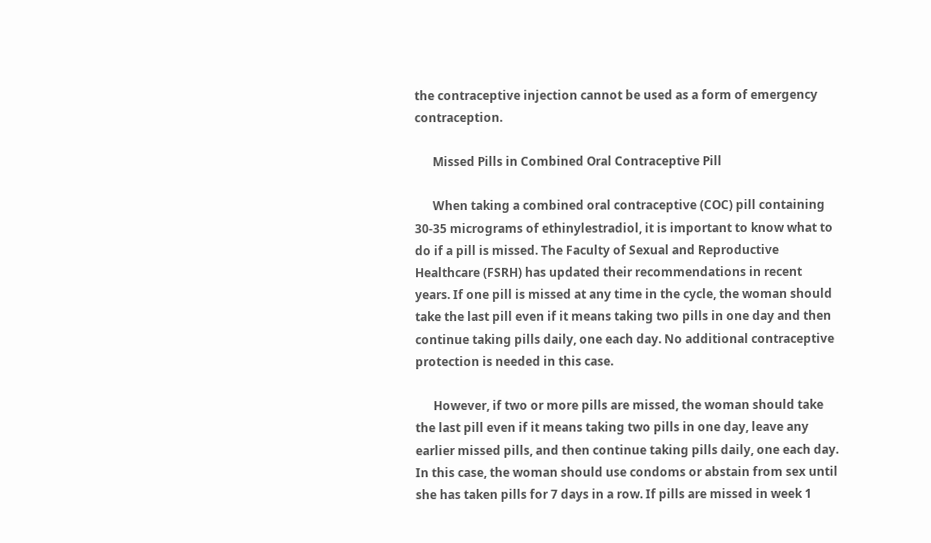the contraceptive injection cannot be used as a form of emergency contraception.

      Missed Pills in Combined Oral Contraceptive Pill

      When taking a combined oral contraceptive (COC) pill containing 30-35 micrograms of ethinylestradiol, it is important to know what to do if a pill is missed. The Faculty of Sexual and Reproductive Healthcare (FSRH) has updated their recommendations in recent years. If one pill is missed at any time in the cycle, the woman should take the last pill even if it means taking two pills in one day and then continue taking pills daily, one each day. No additional contraceptive protection is needed in this case.

      However, if two or more pills are missed, the woman should take the last pill even if it means taking two pills in one day, leave any earlier missed pills, and then continue taking pills daily, one each day. In this case, the woman should use condoms or abstain from sex until she has taken pills for 7 days in a row. If pills are missed in week 1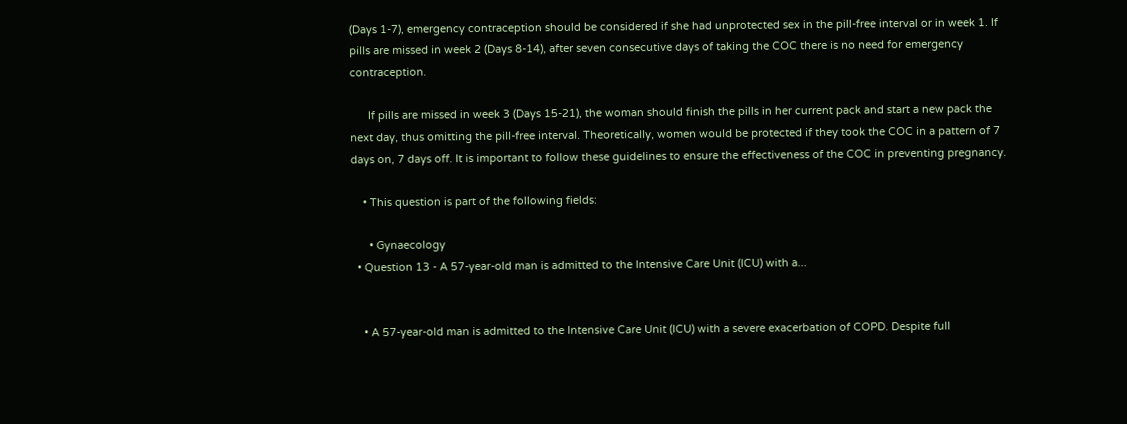(Days 1-7), emergency contraception should be considered if she had unprotected sex in the pill-free interval or in week 1. If pills are missed in week 2 (Days 8-14), after seven consecutive days of taking the COC there is no need for emergency contraception.

      If pills are missed in week 3 (Days 15-21), the woman should finish the pills in her current pack and start a new pack the next day, thus omitting the pill-free interval. Theoretically, women would be protected if they took the COC in a pattern of 7 days on, 7 days off. It is important to follow these guidelines to ensure the effectiveness of the COC in preventing pregnancy.

    • This question is part of the following fields:

      • Gynaecology
  • Question 13 - A 57-year-old man is admitted to the Intensive Care Unit (ICU) with a...


    • A 57-year-old man is admitted to the Intensive Care Unit (ICU) with a severe exacerbation of COPD. Despite full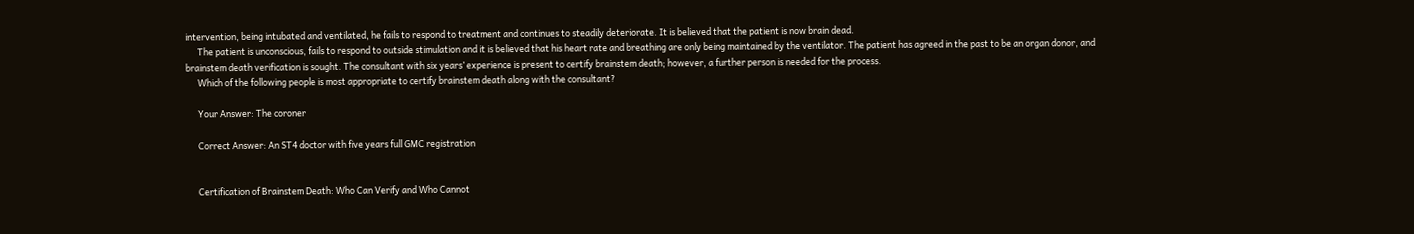intervention, being intubated and ventilated, he fails to respond to treatment and continues to steadily deteriorate. It is believed that the patient is now brain dead.
      The patient is unconscious, fails to respond to outside stimulation and it is believed that his heart rate and breathing are only being maintained by the ventilator. The patient has agreed in the past to be an organ donor, and brainstem death verification is sought. The consultant with six years’ experience is present to certify brainstem death; however, a further person is needed for the process.
      Which of the following people is most appropriate to certify brainstem death along with the consultant?

      Your Answer: The coroner

      Correct Answer: An ST4 doctor with five years full GMC registration


      Certification of Brainstem Death: Who Can Verify and Who Cannot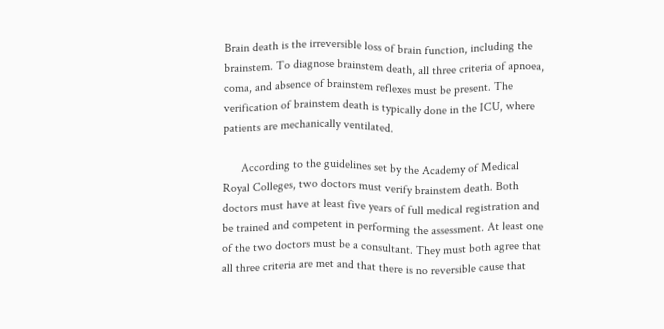Brain death is the irreversible loss of brain function, including the brainstem. To diagnose brainstem death, all three criteria of apnoea, coma, and absence of brainstem reflexes must be present. The verification of brainstem death is typically done in the ICU, where patients are mechanically ventilated.

      According to the guidelines set by the Academy of Medical Royal Colleges, two doctors must verify brainstem death. Both doctors must have at least five years of full medical registration and be trained and competent in performing the assessment. At least one of the two doctors must be a consultant. They must both agree that all three criteria are met and that there is no reversible cause that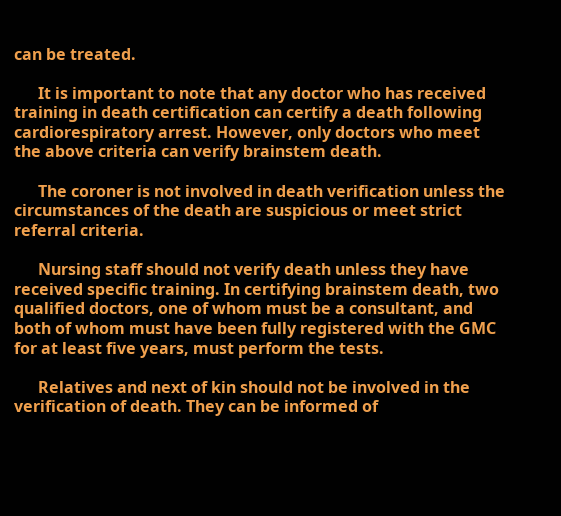can be treated.

      It is important to note that any doctor who has received training in death certification can certify a death following cardiorespiratory arrest. However, only doctors who meet the above criteria can verify brainstem death.

      The coroner is not involved in death verification unless the circumstances of the death are suspicious or meet strict referral criteria.

      Nursing staff should not verify death unless they have received specific training. In certifying brainstem death, two qualified doctors, one of whom must be a consultant, and both of whom must have been fully registered with the GMC for at least five years, must perform the tests.

      Relatives and next of kin should not be involved in the verification of death. They can be informed of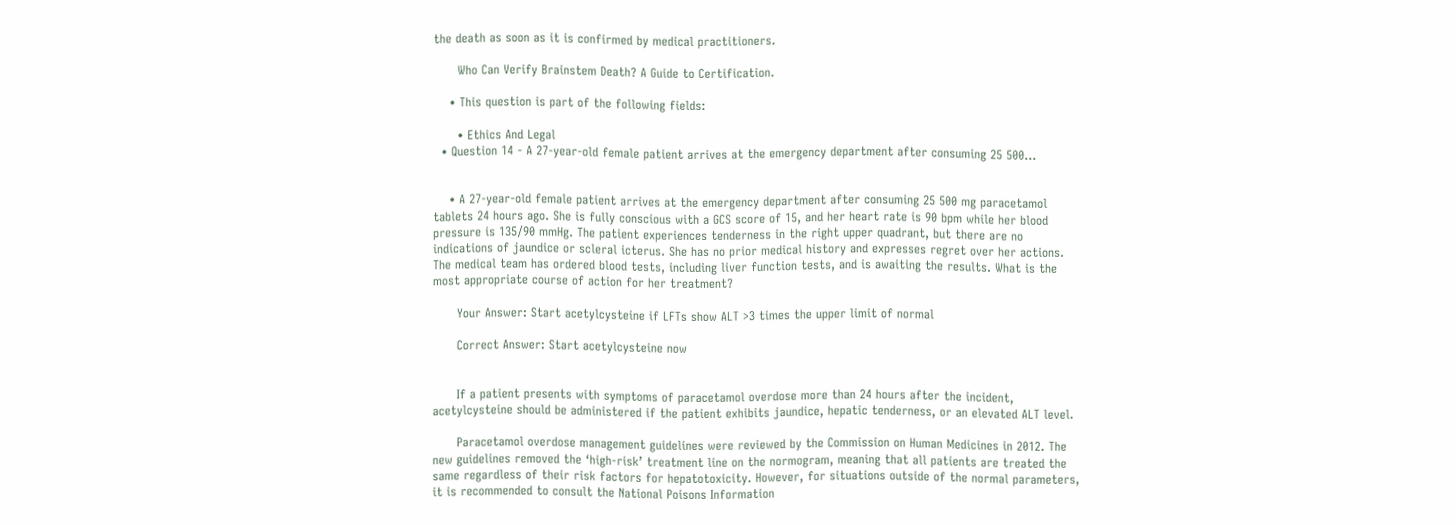the death as soon as it is confirmed by medical practitioners.

      Who Can Verify Brainstem Death? A Guide to Certification.

    • This question is part of the following fields:

      • Ethics And Legal
  • Question 14 - A 27-year-old female patient arrives at the emergency department after consuming 25 500...


    • A 27-year-old female patient arrives at the emergency department after consuming 25 500 mg paracetamol tablets 24 hours ago. She is fully conscious with a GCS score of 15, and her heart rate is 90 bpm while her blood pressure is 135/90 mmHg. The patient experiences tenderness in the right upper quadrant, but there are no indications of jaundice or scleral icterus. She has no prior medical history and expresses regret over her actions. The medical team has ordered blood tests, including liver function tests, and is awaiting the results. What is the most appropriate course of action for her treatment?

      Your Answer: Start acetylcysteine if LFTs show ALT >3 times the upper limit of normal

      Correct Answer: Start acetylcysteine now


      If a patient presents with symptoms of paracetamol overdose more than 24 hours after the incident, acetylcysteine should be administered if the patient exhibits jaundice, hepatic tenderness, or an elevated ALT level.

      Paracetamol overdose management guidelines were reviewed by the Commission on Human Medicines in 2012. The new guidelines removed the ‘high-risk’ treatment line on the normogram, meaning that all patients are treated the same regardless of their risk factors for hepatotoxicity. However, for situations outside of the normal parameters, it is recommended to consult the National Poisons Information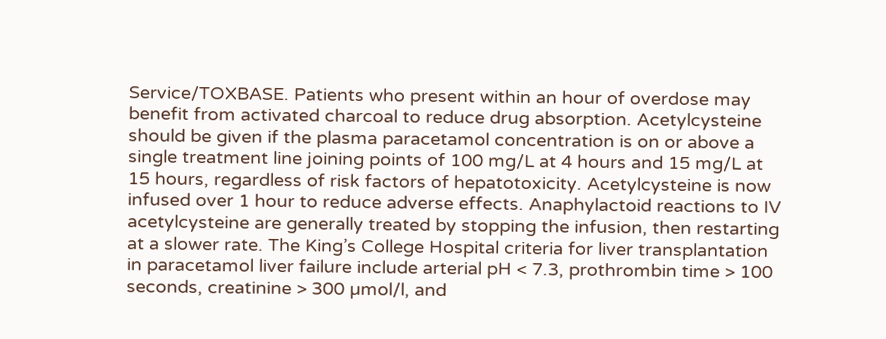Service/TOXBASE. Patients who present within an hour of overdose may benefit from activated charcoal to reduce drug absorption. Acetylcysteine should be given if the plasma paracetamol concentration is on or above a single treatment line joining points of 100 mg/L at 4 hours and 15 mg/L at 15 hours, regardless of risk factors of hepatotoxicity. Acetylcysteine is now infused over 1 hour to reduce adverse effects. Anaphylactoid reactions to IV acetylcysteine are generally treated by stopping the infusion, then restarting at a slower rate. The King’s College Hospital criteria for liver transplantation in paracetamol liver failure include arterial pH < 7.3, prothrombin time > 100 seconds, creatinine > 300 µmol/l, and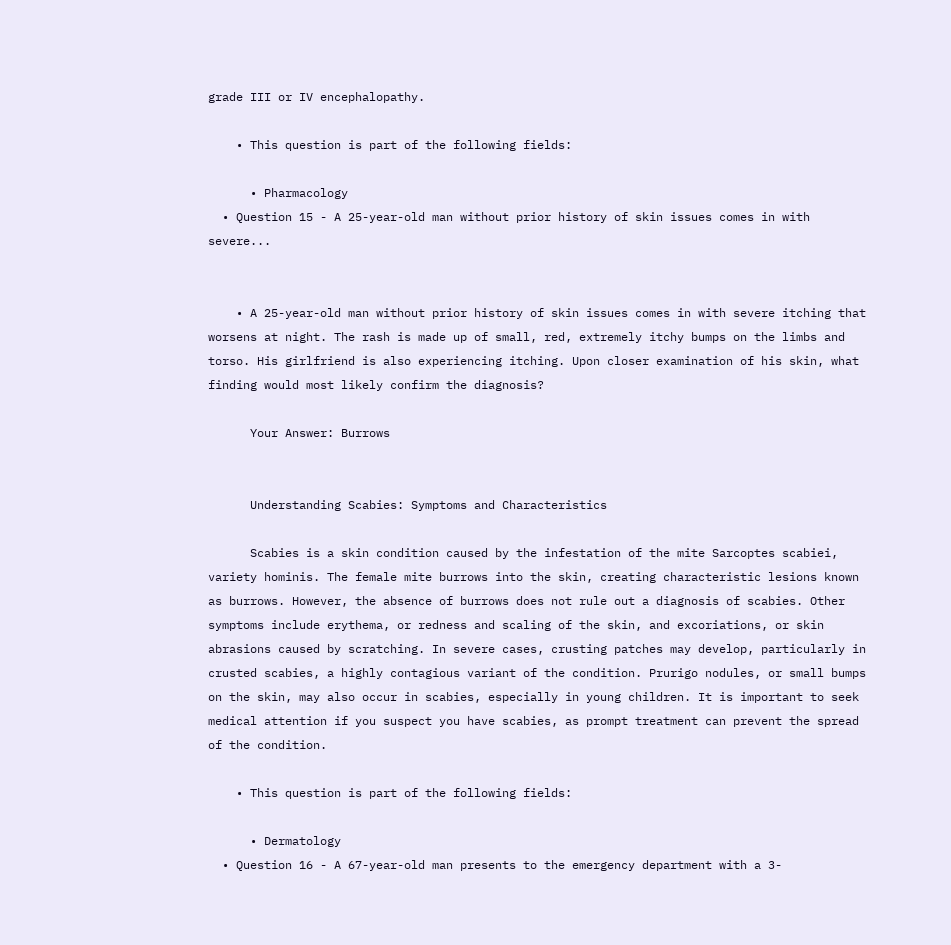grade III or IV encephalopathy.

    • This question is part of the following fields:

      • Pharmacology
  • Question 15 - A 25-year-old man without prior history of skin issues comes in with severe...


    • A 25-year-old man without prior history of skin issues comes in with severe itching that worsens at night. The rash is made up of small, red, extremely itchy bumps on the limbs and torso. His girlfriend is also experiencing itching. Upon closer examination of his skin, what finding would most likely confirm the diagnosis?

      Your Answer: Burrows


      Understanding Scabies: Symptoms and Characteristics

      Scabies is a skin condition caused by the infestation of the mite Sarcoptes scabiei, variety hominis. The female mite burrows into the skin, creating characteristic lesions known as burrows. However, the absence of burrows does not rule out a diagnosis of scabies. Other symptoms include erythema, or redness and scaling of the skin, and excoriations, or skin abrasions caused by scratching. In severe cases, crusting patches may develop, particularly in crusted scabies, a highly contagious variant of the condition. Prurigo nodules, or small bumps on the skin, may also occur in scabies, especially in young children. It is important to seek medical attention if you suspect you have scabies, as prompt treatment can prevent the spread of the condition.

    • This question is part of the following fields:

      • Dermatology
  • Question 16 - A 67-year-old man presents to the emergency department with a 3-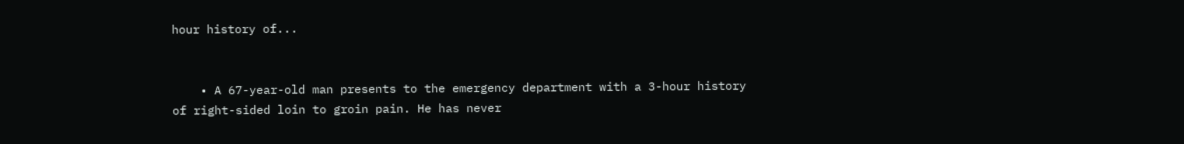hour history of...


    • A 67-year-old man presents to the emergency department with a 3-hour history of right-sided loin to groin pain. He has never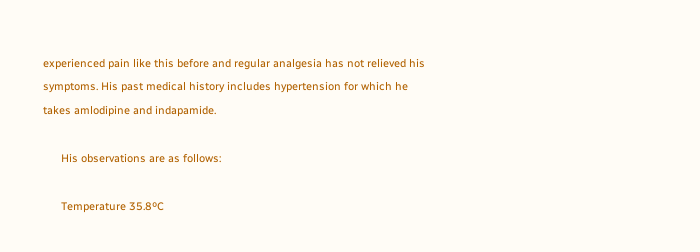experienced pain like this before and regular analgesia has not relieved his symptoms. His past medical history includes hypertension for which he takes amlodipine and indapamide.

      His observations are as follows:

      Temperature 35.8ºC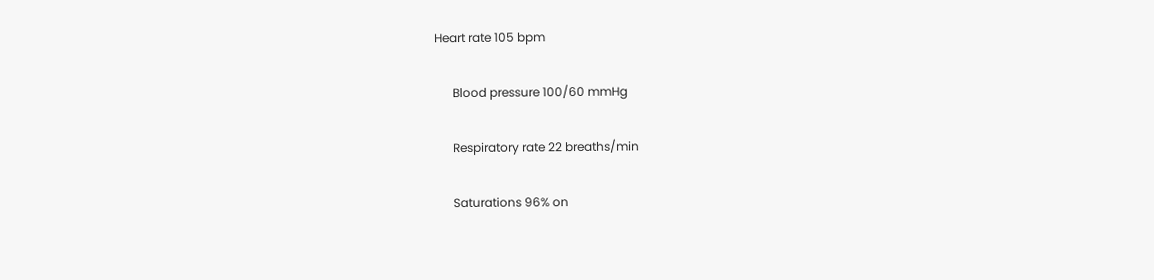Heart rate 105 bpm

      Blood pressure 100/60 mmHg

      Respiratory rate 22 breaths/min

      Saturations 96% on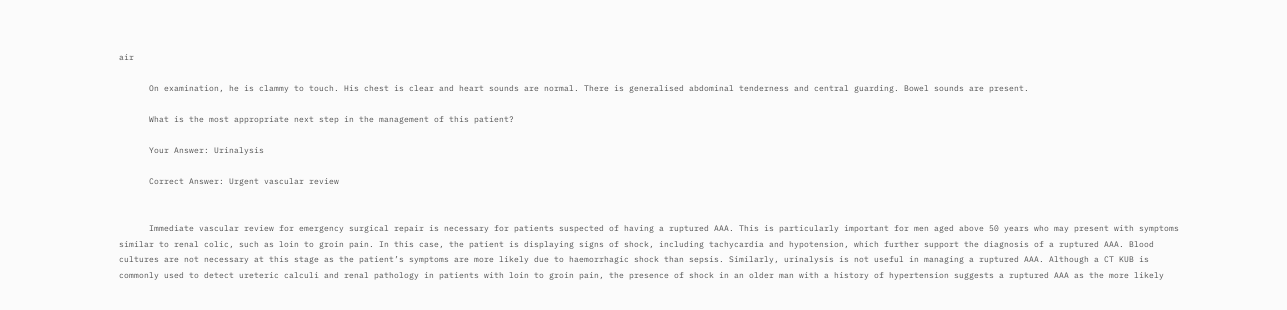air

      On examination, he is clammy to touch. His chest is clear and heart sounds are normal. There is generalised abdominal tenderness and central guarding. Bowel sounds are present.

      What is the most appropriate next step in the management of this patient?

      Your Answer: Urinalysis

      Correct Answer: Urgent vascular review


      Immediate vascular review for emergency surgical repair is necessary for patients suspected of having a ruptured AAA. This is particularly important for men aged above 50 years who may present with symptoms similar to renal colic, such as loin to groin pain. In this case, the patient is displaying signs of shock, including tachycardia and hypotension, which further support the diagnosis of a ruptured AAA. Blood cultures are not necessary at this stage as the patient’s symptoms are more likely due to haemorrhagic shock than sepsis. Similarly, urinalysis is not useful in managing a ruptured AAA. Although a CT KUB is commonly used to detect ureteric calculi and renal pathology in patients with loin to groin pain, the presence of shock in an older man with a history of hypertension suggests a ruptured AAA as the more likely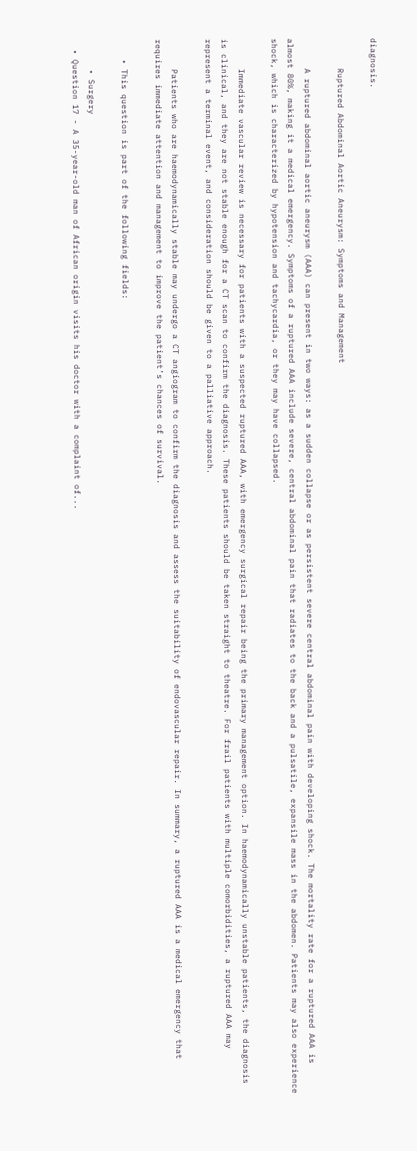diagnosis.

      Ruptured Abdominal Aortic Aneurysm: Symptoms and Management

      A ruptured abdominal aortic aneurysm (AAA) can present in two ways: as a sudden collapse or as persistent severe central abdominal pain with developing shock. The mortality rate for a ruptured AAA is almost 80%, making it a medical emergency. Symptoms of a ruptured AAA include severe, central abdominal pain that radiates to the back and a pulsatile, expansile mass in the abdomen. Patients may also experience shock, which is characterized by hypotension and tachycardia, or they may have collapsed.

      Immediate vascular review is necessary for patients with a suspected ruptured AAA, with emergency surgical repair being the primary management option. In haemodynamically unstable patients, the diagnosis is clinical, and they are not stable enough for a CT scan to confirm the diagnosis. These patients should be taken straight to theatre. For frail patients with multiple comorbidities, a ruptured AAA may represent a terminal event, and consideration should be given to a palliative approach.

      Patients who are haemodynamically stable may undergo a CT angiogram to confirm the diagnosis and assess the suitability of endovascular repair. In summary, a ruptured AAA is a medical emergency that requires immediate attention and management to improve the patient’s chances of survival.

    • This question is part of the following fields:

      • Surgery
  • Question 17 - A 35-year-old man of African origin visits his doctor with a complaint of...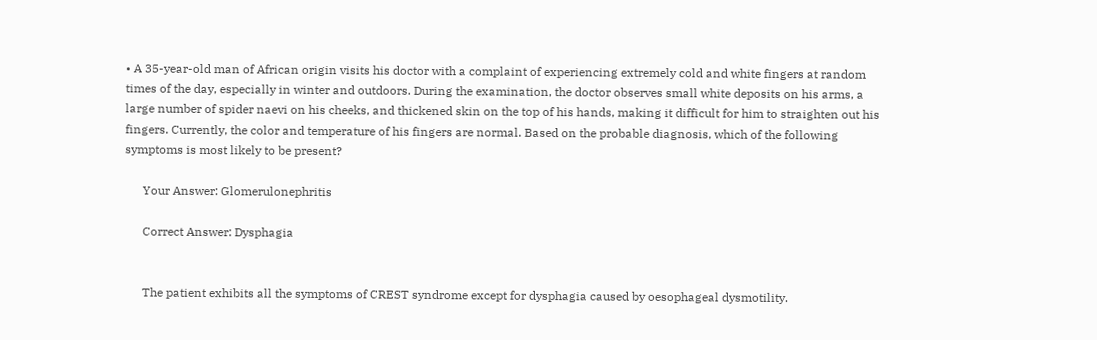• A 35-year-old man of African origin visits his doctor with a complaint of experiencing extremely cold and white fingers at random times of the day, especially in winter and outdoors. During the examination, the doctor observes small white deposits on his arms, a large number of spider naevi on his cheeks, and thickened skin on the top of his hands, making it difficult for him to straighten out his fingers. Currently, the color and temperature of his fingers are normal. Based on the probable diagnosis, which of the following symptoms is most likely to be present?

      Your Answer: Glomerulonephritis

      Correct Answer: Dysphagia


      The patient exhibits all the symptoms of CREST syndrome except for dysphagia caused by oesophageal dysmotility.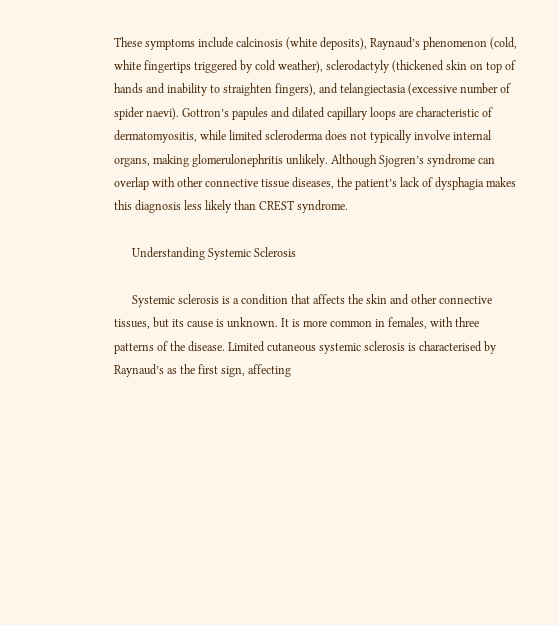These symptoms include calcinosis (white deposits), Raynaud’s phenomenon (cold, white fingertips triggered by cold weather), sclerodactyly (thickened skin on top of hands and inability to straighten fingers), and telangiectasia (excessive number of spider naevi). Gottron’s papules and dilated capillary loops are characteristic of dermatomyositis, while limited scleroderma does not typically involve internal organs, making glomerulonephritis unlikely. Although Sjogren’s syndrome can overlap with other connective tissue diseases, the patient’s lack of dysphagia makes this diagnosis less likely than CREST syndrome.

      Understanding Systemic Sclerosis

      Systemic sclerosis is a condition that affects the skin and other connective tissues, but its cause is unknown. It is more common in females, with three patterns of the disease. Limited cutaneous systemic sclerosis is characterised by Raynaud’s as the first sign, affecting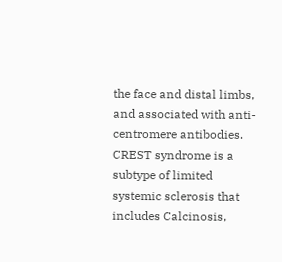the face and distal limbs, and associated with anti-centromere antibodies. CREST syndrome is a subtype of limited systemic sclerosis that includes Calcinosis,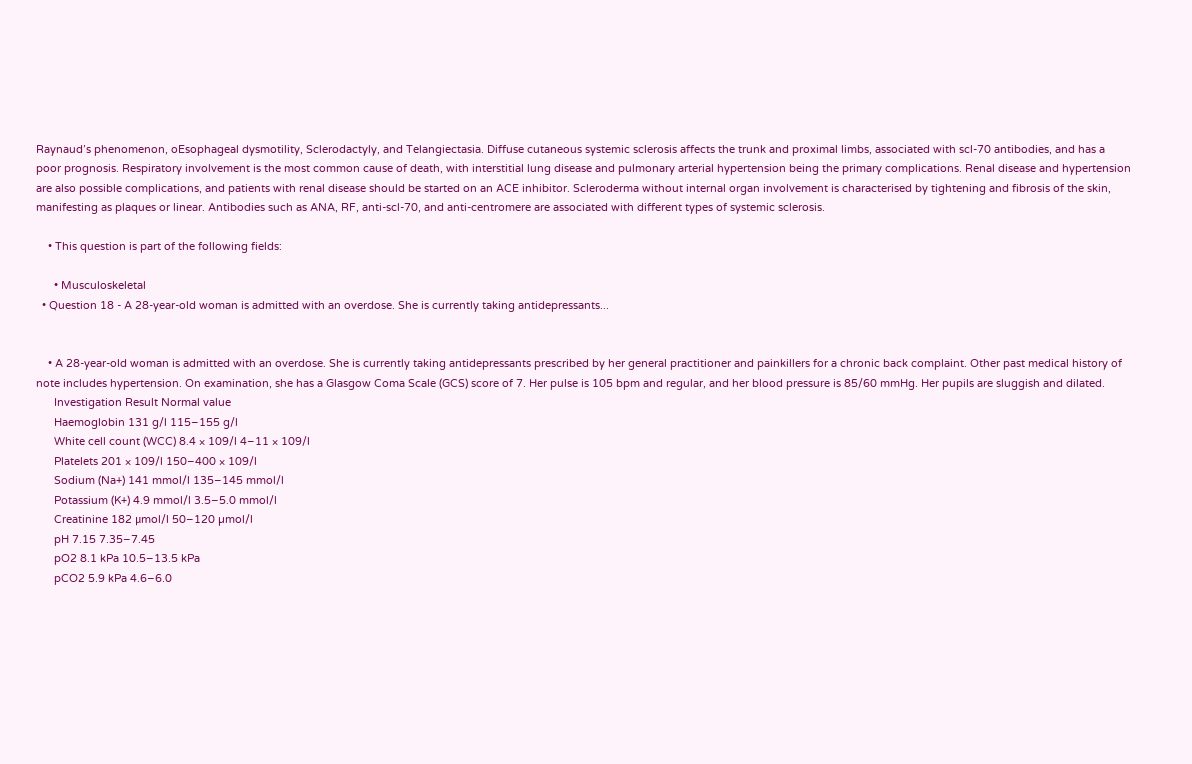Raynaud’s phenomenon, oEsophageal dysmotility, Sclerodactyly, and Telangiectasia. Diffuse cutaneous systemic sclerosis affects the trunk and proximal limbs, associated with scl-70 antibodies, and has a poor prognosis. Respiratory involvement is the most common cause of death, with interstitial lung disease and pulmonary arterial hypertension being the primary complications. Renal disease and hypertension are also possible complications, and patients with renal disease should be started on an ACE inhibitor. Scleroderma without internal organ involvement is characterised by tightening and fibrosis of the skin, manifesting as plaques or linear. Antibodies such as ANA, RF, anti-scl-70, and anti-centromere are associated with different types of systemic sclerosis.

    • This question is part of the following fields:

      • Musculoskeletal
  • Question 18 - A 28-year-old woman is admitted with an overdose. She is currently taking antidepressants...


    • A 28-year-old woman is admitted with an overdose. She is currently taking antidepressants prescribed by her general practitioner and painkillers for a chronic back complaint. Other past medical history of note includes hypertension. On examination, she has a Glasgow Coma Scale (GCS) score of 7. Her pulse is 105 bpm and regular, and her blood pressure is 85/60 mmHg. Her pupils are sluggish and dilated.
      Investigation Result Normal value
      Haemoglobin 131 g/l 115–155 g/l
      White cell count (WCC) 8.4 × 109/l 4–11 × 109/l
      Platelets 201 × 109/l 150–400 × 109/l
      Sodium (Na+) 141 mmol/l 135–145 mmol/l
      Potassium (K+) 4.9 mmol/l 3.5–5.0 mmol/l
      Creatinine 182 μmol/l 50–120 µmol/l
      pH 7.15 7.35–7.45
      pO2 8.1 kPa 10.5–13.5 kPa
      pCO2 5.9 kPa 4.6–6.0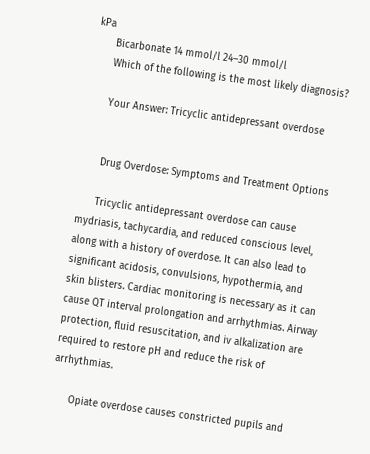kPa
      Bicarbonate 14 mmol/l 24–30 mmol/l
      Which of the following is the most likely diagnosis?

      Your Answer: Tricyclic antidepressant overdose


      Drug Overdose: Symptoms and Treatment Options

      Tricyclic antidepressant overdose can cause mydriasis, tachycardia, and reduced conscious level, along with a history of overdose. It can also lead to significant acidosis, convulsions, hypothermia, and skin blisters. Cardiac monitoring is necessary as it can cause QT interval prolongation and arrhythmias. Airway protection, fluid resuscitation, and iv alkalization are required to restore pH and reduce the risk of arrhythmias.

      Opiate overdose causes constricted pupils and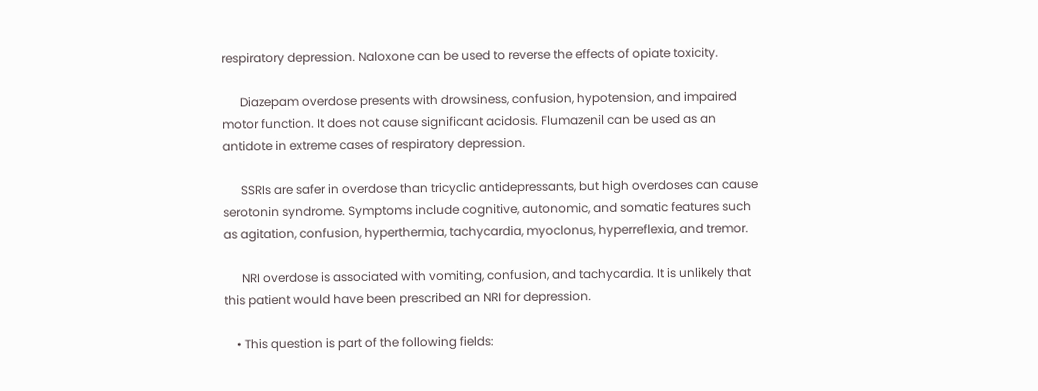respiratory depression. Naloxone can be used to reverse the effects of opiate toxicity.

      Diazepam overdose presents with drowsiness, confusion, hypotension, and impaired motor function. It does not cause significant acidosis. Flumazenil can be used as an antidote in extreme cases of respiratory depression.

      SSRIs are safer in overdose than tricyclic antidepressants, but high overdoses can cause serotonin syndrome. Symptoms include cognitive, autonomic, and somatic features such as agitation, confusion, hyperthermia, tachycardia, myoclonus, hyperreflexia, and tremor.

      NRI overdose is associated with vomiting, confusion, and tachycardia. It is unlikely that this patient would have been prescribed an NRI for depression.

    • This question is part of the following fields: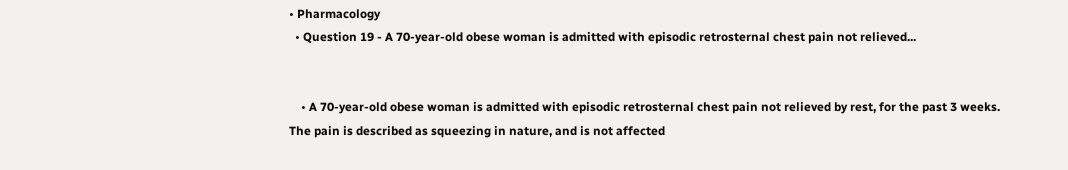• Pharmacology
  • Question 19 - A 70-year-old obese woman is admitted with episodic retrosternal chest pain not relieved...


    • A 70-year-old obese woman is admitted with episodic retrosternal chest pain not relieved by rest, for the past 3 weeks. The pain is described as squeezing in nature, and is not affected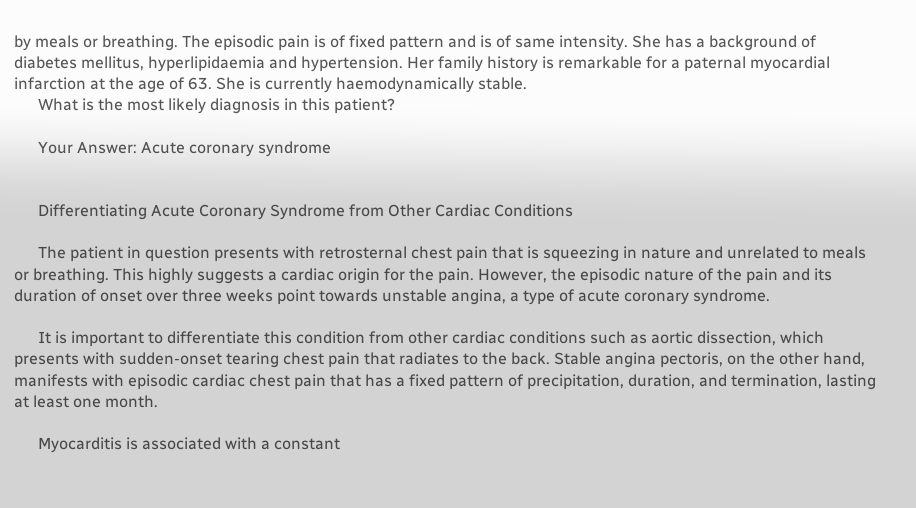by meals or breathing. The episodic pain is of fixed pattern and is of same intensity. She has a background of diabetes mellitus, hyperlipidaemia and hypertension. Her family history is remarkable for a paternal myocardial infarction at the age of 63. She is currently haemodynamically stable.
      What is the most likely diagnosis in this patient?

      Your Answer: Acute coronary syndrome


      Differentiating Acute Coronary Syndrome from Other Cardiac Conditions

      The patient in question presents with retrosternal chest pain that is squeezing in nature and unrelated to meals or breathing. This highly suggests a cardiac origin for the pain. However, the episodic nature of the pain and its duration of onset over three weeks point towards unstable angina, a type of acute coronary syndrome.

      It is important to differentiate this condition from other cardiac conditions such as aortic dissection, which presents with sudden-onset tearing chest pain that radiates to the back. Stable angina pectoris, on the other hand, manifests with episodic cardiac chest pain that has a fixed pattern of precipitation, duration, and termination, lasting at least one month.

      Myocarditis is associated with a constant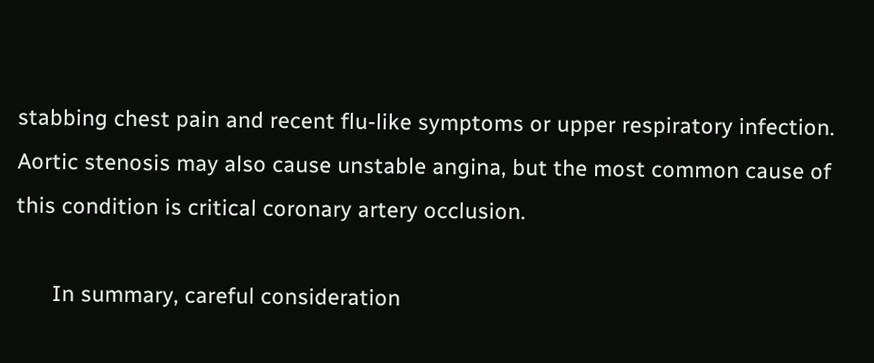stabbing chest pain and recent flu-like symptoms or upper respiratory infection. Aortic stenosis may also cause unstable angina, but the most common cause of this condition is critical coronary artery occlusion.

      In summary, careful consideration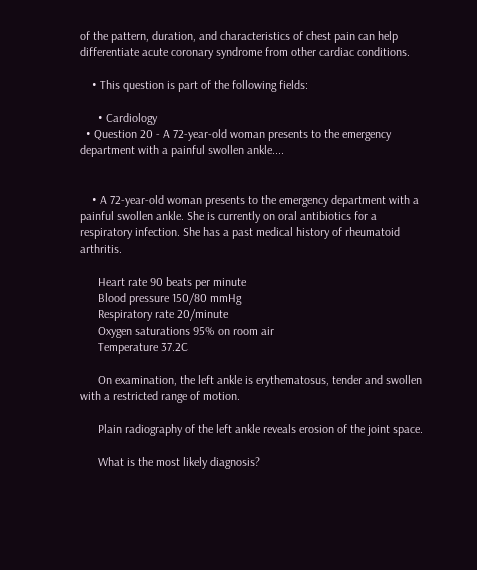of the pattern, duration, and characteristics of chest pain can help differentiate acute coronary syndrome from other cardiac conditions.

    • This question is part of the following fields:

      • Cardiology
  • Question 20 - A 72-year-old woman presents to the emergency department with a painful swollen ankle....


    • A 72-year-old woman presents to the emergency department with a painful swollen ankle. She is currently on oral antibiotics for a respiratory infection. She has a past medical history of rheumatoid arthritis.

      Heart rate 90 beats per minute
      Blood pressure 150/80 mmHg
      Respiratory rate 20/minute
      Oxygen saturations 95% on room air
      Temperature 37.2C

      On examination, the left ankle is erythematosus, tender and swollen with a restricted range of motion.

      Plain radiography of the left ankle reveals erosion of the joint space.

      What is the most likely diagnosis?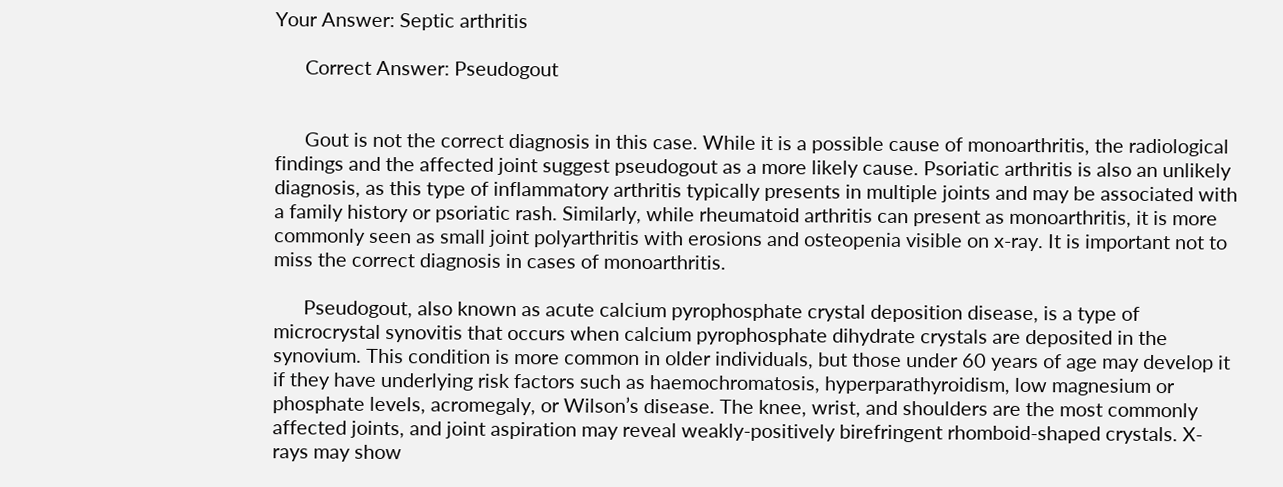Your Answer: Septic arthritis

      Correct Answer: Pseudogout


      Gout is not the correct diagnosis in this case. While it is a possible cause of monoarthritis, the radiological findings and the affected joint suggest pseudogout as a more likely cause. Psoriatic arthritis is also an unlikely diagnosis, as this type of inflammatory arthritis typically presents in multiple joints and may be associated with a family history or psoriatic rash. Similarly, while rheumatoid arthritis can present as monoarthritis, it is more commonly seen as small joint polyarthritis with erosions and osteopenia visible on x-ray. It is important not to miss the correct diagnosis in cases of monoarthritis.

      Pseudogout, also known as acute calcium pyrophosphate crystal deposition disease, is a type of microcrystal synovitis that occurs when calcium pyrophosphate dihydrate crystals are deposited in the synovium. This condition is more common in older individuals, but those under 60 years of age may develop it if they have underlying risk factors such as haemochromatosis, hyperparathyroidism, low magnesium or phosphate levels, acromegaly, or Wilson’s disease. The knee, wrist, and shoulders are the most commonly affected joints, and joint aspiration may reveal weakly-positively birefringent rhomboid-shaped crystals. X-rays may show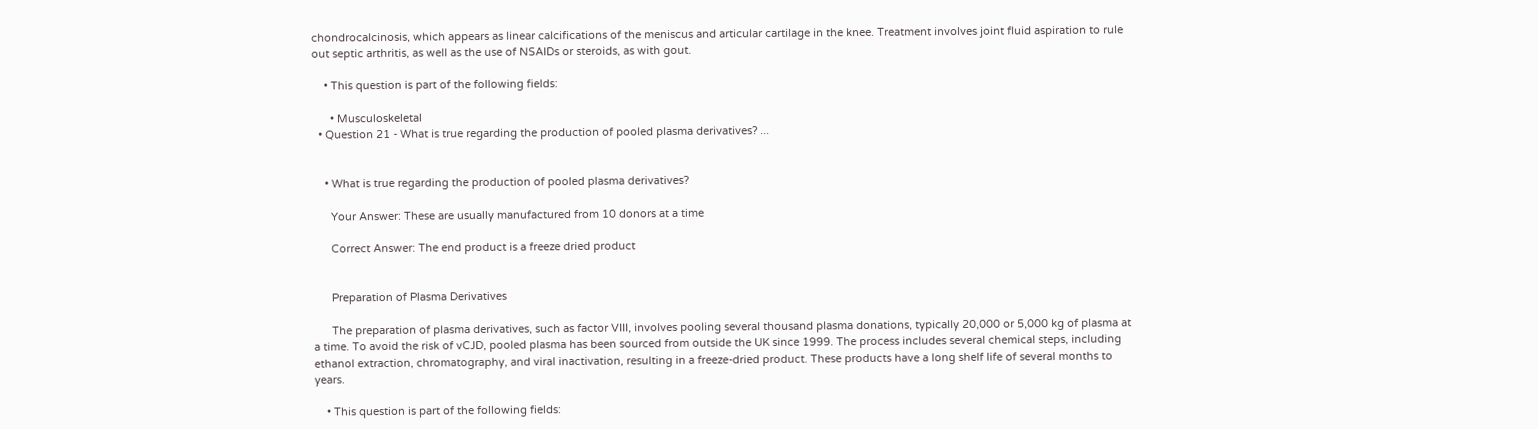chondrocalcinosis, which appears as linear calcifications of the meniscus and articular cartilage in the knee. Treatment involves joint fluid aspiration to rule out septic arthritis, as well as the use of NSAIDs or steroids, as with gout.

    • This question is part of the following fields:

      • Musculoskeletal
  • Question 21 - What is true regarding the production of pooled plasma derivatives? ...


    • What is true regarding the production of pooled plasma derivatives?

      Your Answer: These are usually manufactured from 10 donors at a time

      Correct Answer: The end product is a freeze dried product


      Preparation of Plasma Derivatives

      The preparation of plasma derivatives, such as factor VIII, involves pooling several thousand plasma donations, typically 20,000 or 5,000 kg of plasma at a time. To avoid the risk of vCJD, pooled plasma has been sourced from outside the UK since 1999. The process includes several chemical steps, including ethanol extraction, chromatography, and viral inactivation, resulting in a freeze-dried product. These products have a long shelf life of several months to years.

    • This question is part of the following fields: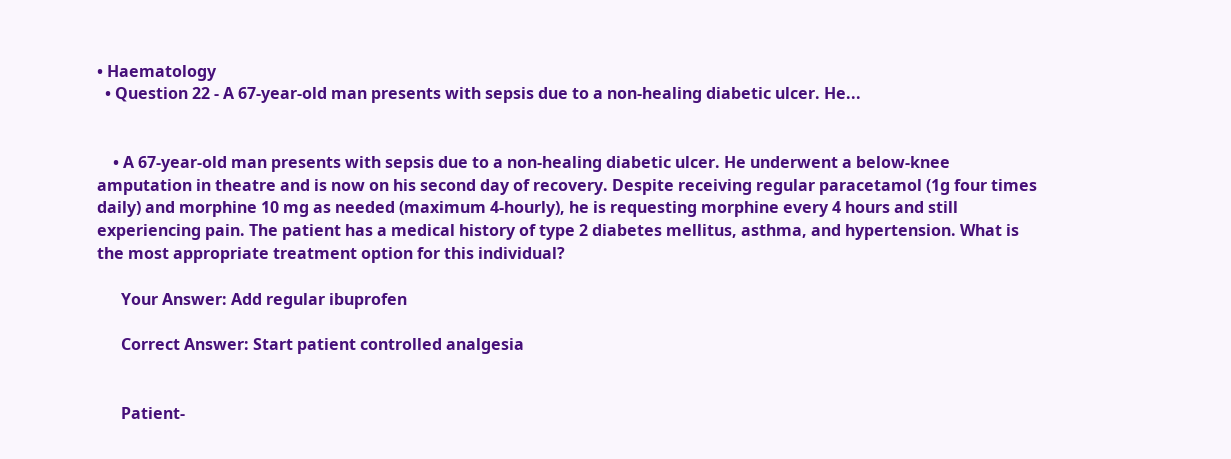• Haematology
  • Question 22 - A 67-year-old man presents with sepsis due to a non-healing diabetic ulcer. He...


    • A 67-year-old man presents with sepsis due to a non-healing diabetic ulcer. He underwent a below-knee amputation in theatre and is now on his second day of recovery. Despite receiving regular paracetamol (1g four times daily) and morphine 10 mg as needed (maximum 4-hourly), he is requesting morphine every 4 hours and still experiencing pain. The patient has a medical history of type 2 diabetes mellitus, asthma, and hypertension. What is the most appropriate treatment option for this individual?

      Your Answer: Add regular ibuprofen

      Correct Answer: Start patient controlled analgesia


      Patient-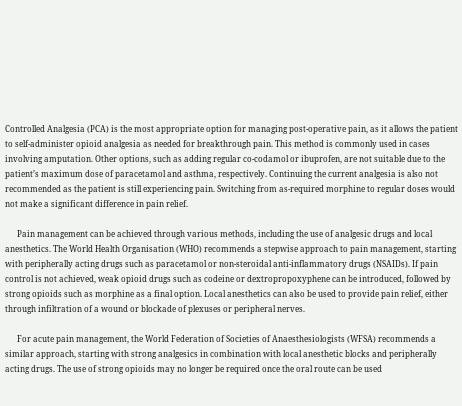Controlled Analgesia (PCA) is the most appropriate option for managing post-operative pain, as it allows the patient to self-administer opioid analgesia as needed for breakthrough pain. This method is commonly used in cases involving amputation. Other options, such as adding regular co-codamol or ibuprofen, are not suitable due to the patient’s maximum dose of paracetamol and asthma, respectively. Continuing the current analgesia is also not recommended as the patient is still experiencing pain. Switching from as-required morphine to regular doses would not make a significant difference in pain relief.

      Pain management can be achieved through various methods, including the use of analgesic drugs and local anesthetics. The World Health Organisation (WHO) recommends a stepwise approach to pain management, starting with peripherally acting drugs such as paracetamol or non-steroidal anti-inflammatory drugs (NSAIDs). If pain control is not achieved, weak opioid drugs such as codeine or dextropropoxyphene can be introduced, followed by strong opioids such as morphine as a final option. Local anesthetics can also be used to provide pain relief, either through infiltration of a wound or blockade of plexuses or peripheral nerves.

      For acute pain management, the World Federation of Societies of Anaesthesiologists (WFSA) recommends a similar approach, starting with strong analgesics in combination with local anesthetic blocks and peripherally acting drugs. The use of strong opioids may no longer be required once the oral route can be used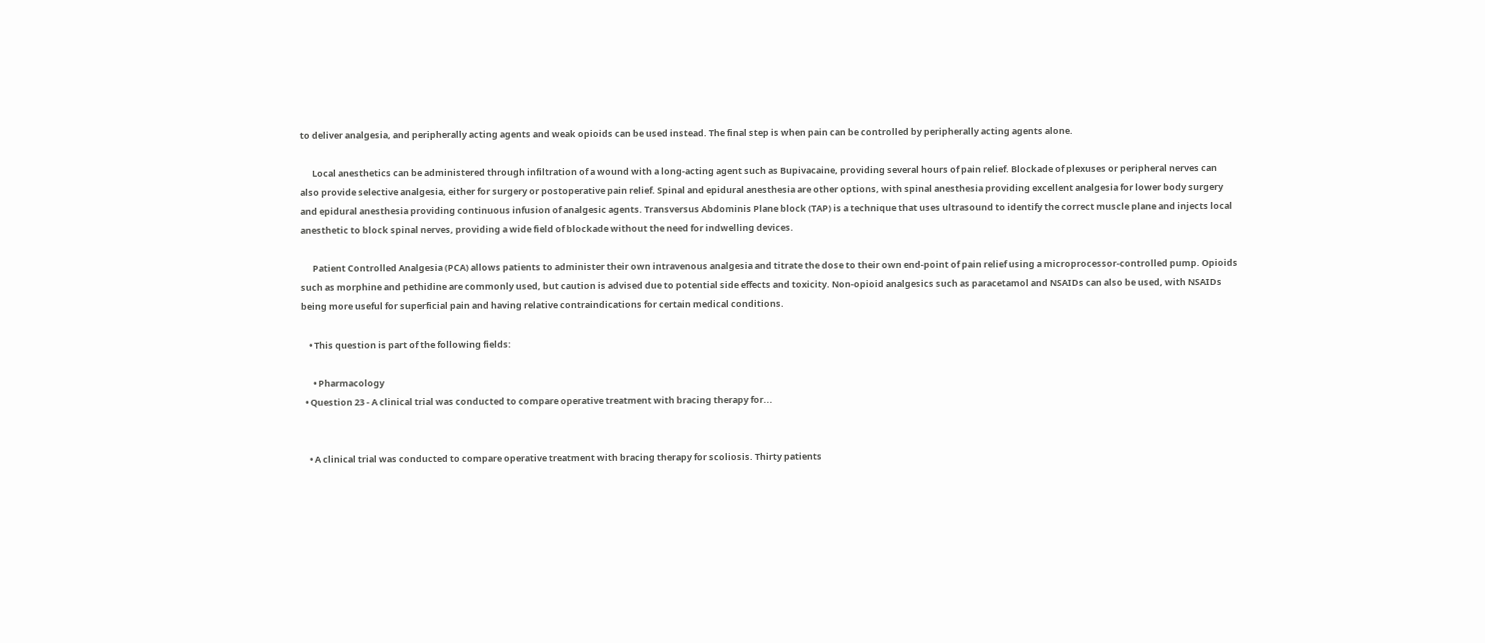to deliver analgesia, and peripherally acting agents and weak opioids can be used instead. The final step is when pain can be controlled by peripherally acting agents alone.

      Local anesthetics can be administered through infiltration of a wound with a long-acting agent such as Bupivacaine, providing several hours of pain relief. Blockade of plexuses or peripheral nerves can also provide selective analgesia, either for surgery or postoperative pain relief. Spinal and epidural anesthesia are other options, with spinal anesthesia providing excellent analgesia for lower body surgery and epidural anesthesia providing continuous infusion of analgesic agents. Transversus Abdominis Plane block (TAP) is a technique that uses ultrasound to identify the correct muscle plane and injects local anesthetic to block spinal nerves, providing a wide field of blockade without the need for indwelling devices.

      Patient Controlled Analgesia (PCA) allows patients to administer their own intravenous analgesia and titrate the dose to their own end-point of pain relief using a microprocessor-controlled pump. Opioids such as morphine and pethidine are commonly used, but caution is advised due to potential side effects and toxicity. Non-opioid analgesics such as paracetamol and NSAIDs can also be used, with NSAIDs being more useful for superficial pain and having relative contraindications for certain medical conditions.

    • This question is part of the following fields:

      • Pharmacology
  • Question 23 - A clinical trial was conducted to compare operative treatment with bracing therapy for...


    • A clinical trial was conducted to compare operative treatment with bracing therapy for scoliosis. Thirty patients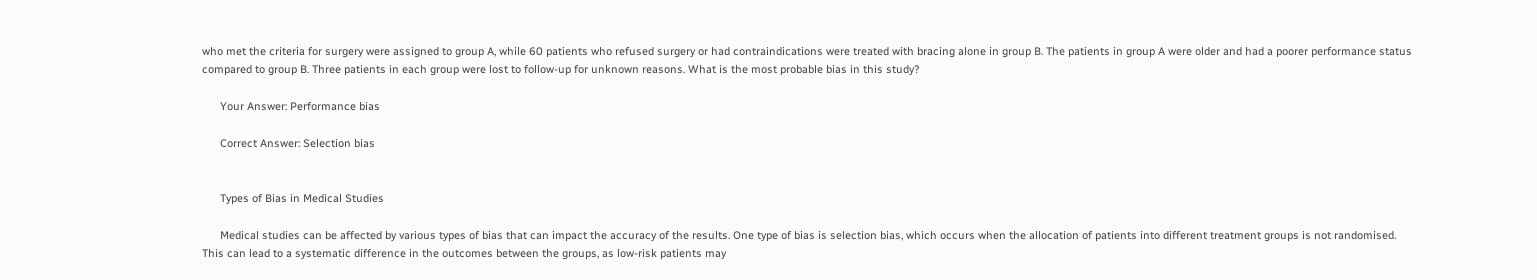who met the criteria for surgery were assigned to group A, while 60 patients who refused surgery or had contraindications were treated with bracing alone in group B. The patients in group A were older and had a poorer performance status compared to group B. Three patients in each group were lost to follow-up for unknown reasons. What is the most probable bias in this study?

      Your Answer: Performance bias

      Correct Answer: Selection bias


      Types of Bias in Medical Studies

      Medical studies can be affected by various types of bias that can impact the accuracy of the results. One type of bias is selection bias, which occurs when the allocation of patients into different treatment groups is not randomised. This can lead to a systematic difference in the outcomes between the groups, as low-risk patients may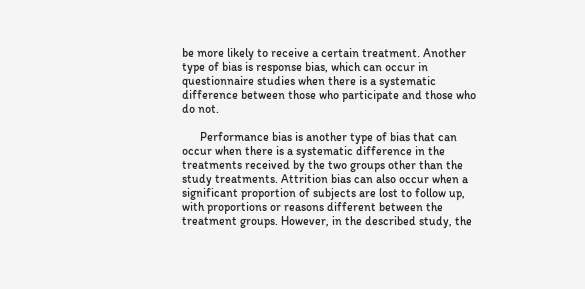be more likely to receive a certain treatment. Another type of bias is response bias, which can occur in questionnaire studies when there is a systematic difference between those who participate and those who do not.

      Performance bias is another type of bias that can occur when there is a systematic difference in the treatments received by the two groups other than the study treatments. Attrition bias can also occur when a significant proportion of subjects are lost to follow up, with proportions or reasons different between the treatment groups. However, in the described study, the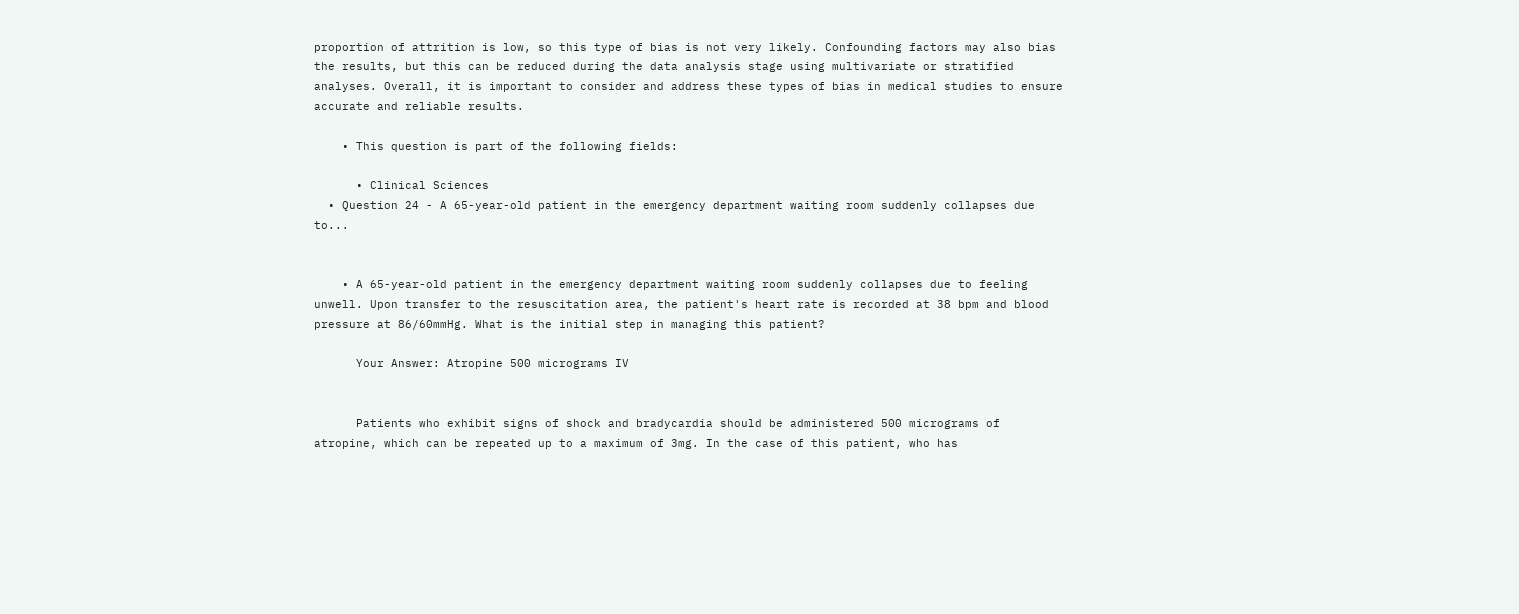proportion of attrition is low, so this type of bias is not very likely. Confounding factors may also bias the results, but this can be reduced during the data analysis stage using multivariate or stratified analyses. Overall, it is important to consider and address these types of bias in medical studies to ensure accurate and reliable results.

    • This question is part of the following fields:

      • Clinical Sciences
  • Question 24 - A 65-year-old patient in the emergency department waiting room suddenly collapses due to...


    • A 65-year-old patient in the emergency department waiting room suddenly collapses due to feeling unwell. Upon transfer to the resuscitation area, the patient's heart rate is recorded at 38 bpm and blood pressure at 86/60mmHg. What is the initial step in managing this patient?

      Your Answer: Atropine 500 micrograms IV


      Patients who exhibit signs of shock and bradycardia should be administered 500 micrograms of atropine, which can be repeated up to a maximum of 3mg. In the case of this patient, who has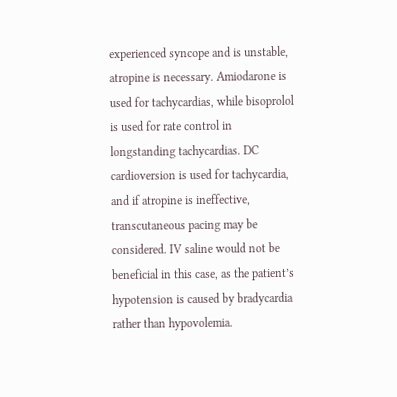experienced syncope and is unstable, atropine is necessary. Amiodarone is used for tachycardias, while bisoprolol is used for rate control in longstanding tachycardias. DC cardioversion is used for tachycardia, and if atropine is ineffective, transcutaneous pacing may be considered. IV saline would not be beneficial in this case, as the patient’s hypotension is caused by bradycardia rather than hypovolemia.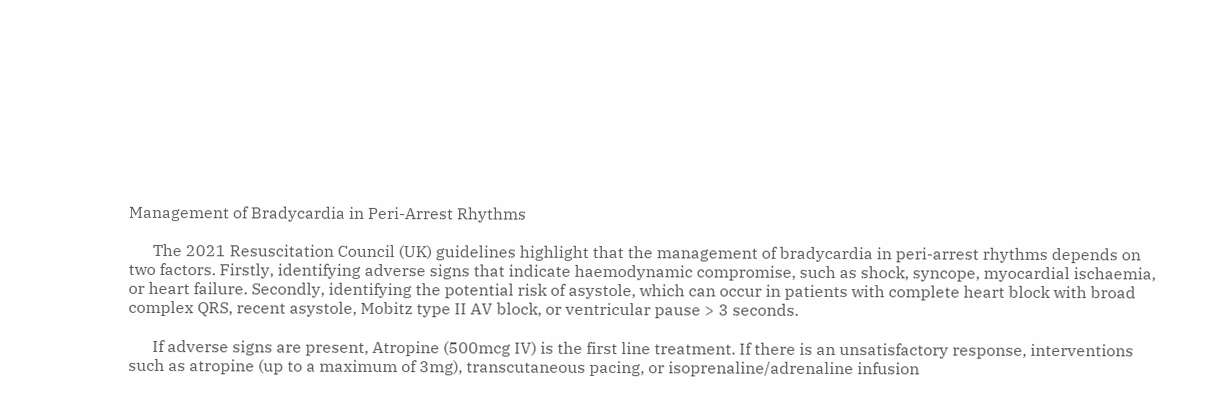Management of Bradycardia in Peri-Arrest Rhythms

      The 2021 Resuscitation Council (UK) guidelines highlight that the management of bradycardia in peri-arrest rhythms depends on two factors. Firstly, identifying adverse signs that indicate haemodynamic compromise, such as shock, syncope, myocardial ischaemia, or heart failure. Secondly, identifying the potential risk of asystole, which can occur in patients with complete heart block with broad complex QRS, recent asystole, Mobitz type II AV block, or ventricular pause > 3 seconds.

      If adverse signs are present, Atropine (500mcg IV) is the first line treatment. If there is an unsatisfactory response, interventions such as atropine (up to a maximum of 3mg), transcutaneous pacing, or isoprenaline/adrenaline infusion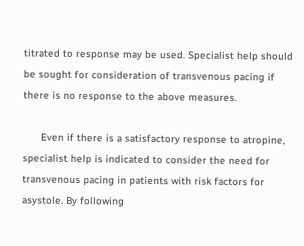titrated to response may be used. Specialist help should be sought for consideration of transvenous pacing if there is no response to the above measures.

      Even if there is a satisfactory response to atropine, specialist help is indicated to consider the need for transvenous pacing in patients with risk factors for asystole. By following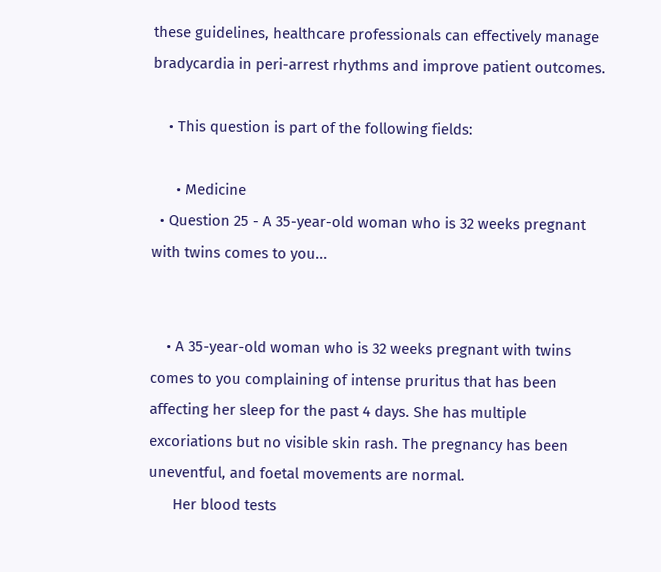these guidelines, healthcare professionals can effectively manage bradycardia in peri-arrest rhythms and improve patient outcomes.

    • This question is part of the following fields:

      • Medicine
  • Question 25 - A 35-year-old woman who is 32 weeks pregnant with twins comes to you...


    • A 35-year-old woman who is 32 weeks pregnant with twins comes to you complaining of intense pruritus that has been affecting her sleep for the past 4 days. She has multiple excoriations but no visible skin rash. The pregnancy has been uneventful, and foetal movements are normal.
      Her blood tests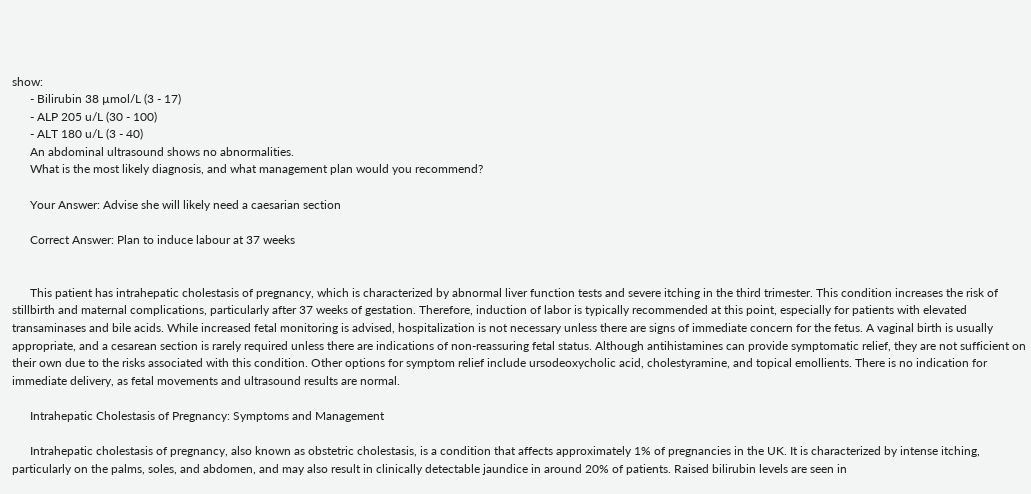show:
      - Bilirubin 38 µmol/L (3 - 17)
      - ALP 205 u/L (30 - 100)
      - ALT 180 u/L (3 - 40)
      An abdominal ultrasound shows no abnormalities.
      What is the most likely diagnosis, and what management plan would you recommend?

      Your Answer: Advise she will likely need a caesarian section

      Correct Answer: Plan to induce labour at 37 weeks


      This patient has intrahepatic cholestasis of pregnancy, which is characterized by abnormal liver function tests and severe itching in the third trimester. This condition increases the risk of stillbirth and maternal complications, particularly after 37 weeks of gestation. Therefore, induction of labor is typically recommended at this point, especially for patients with elevated transaminases and bile acids. While increased fetal monitoring is advised, hospitalization is not necessary unless there are signs of immediate concern for the fetus. A vaginal birth is usually appropriate, and a cesarean section is rarely required unless there are indications of non-reassuring fetal status. Although antihistamines can provide symptomatic relief, they are not sufficient on their own due to the risks associated with this condition. Other options for symptom relief include ursodeoxycholic acid, cholestyramine, and topical emollients. There is no indication for immediate delivery, as fetal movements and ultrasound results are normal.

      Intrahepatic Cholestasis of Pregnancy: Symptoms and Management

      Intrahepatic cholestasis of pregnancy, also known as obstetric cholestasis, is a condition that affects approximately 1% of pregnancies in the UK. It is characterized by intense itching, particularly on the palms, soles, and abdomen, and may also result in clinically detectable jaundice in around 20% of patients. Raised bilirubin levels are seen in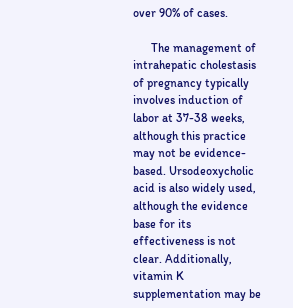over 90% of cases.

      The management of intrahepatic cholestasis of pregnancy typically involves induction of labor at 37-38 weeks, although this practice may not be evidence-based. Ursodeoxycholic acid is also widely used, although the evidence base for its effectiveness is not clear. Additionally, vitamin K supplementation may be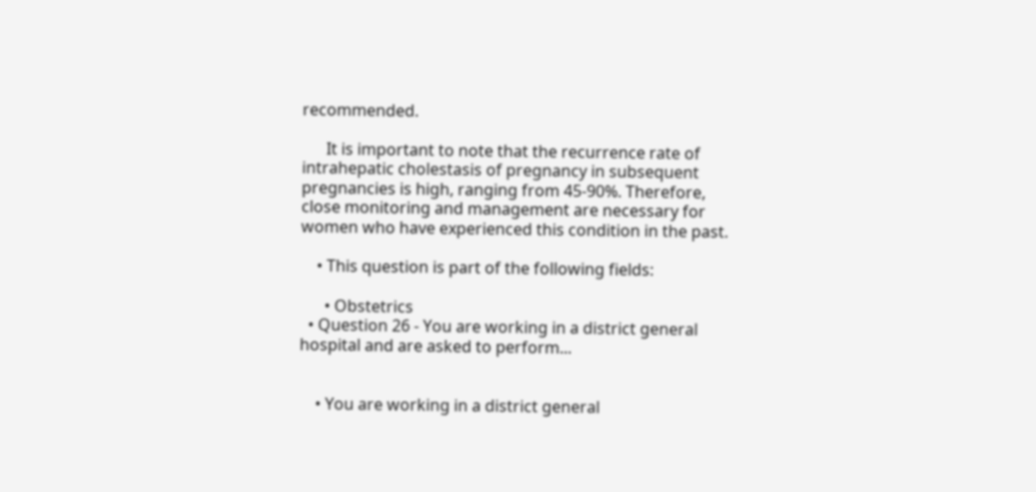recommended.

      It is important to note that the recurrence rate of intrahepatic cholestasis of pregnancy in subsequent pregnancies is high, ranging from 45-90%. Therefore, close monitoring and management are necessary for women who have experienced this condition in the past.

    • This question is part of the following fields:

      • Obstetrics
  • Question 26 - You are working in a district general hospital and are asked to perform...


    • You are working in a district general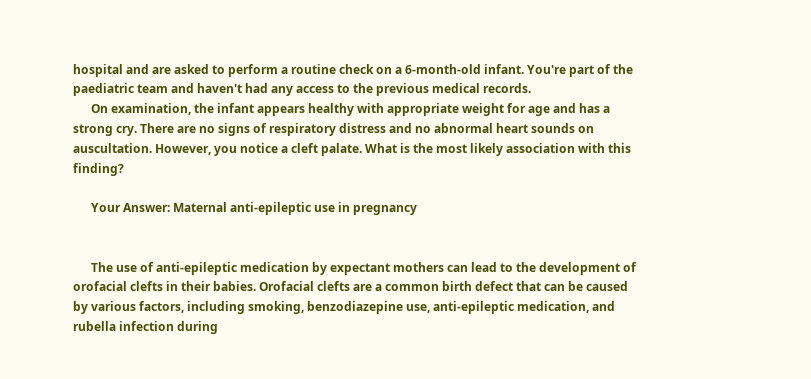hospital and are asked to perform a routine check on a 6-month-old infant. You're part of the paediatric team and haven't had any access to the previous medical records.
      On examination, the infant appears healthy with appropriate weight for age and has a strong cry. There are no signs of respiratory distress and no abnormal heart sounds on auscultation. However, you notice a cleft palate. What is the most likely association with this finding?

      Your Answer: Maternal anti-epileptic use in pregnancy


      The use of anti-epileptic medication by expectant mothers can lead to the development of orofacial clefts in their babies. Orofacial clefts are a common birth defect that can be caused by various factors, including smoking, benzodiazepine use, anti-epileptic medication, and rubella infection during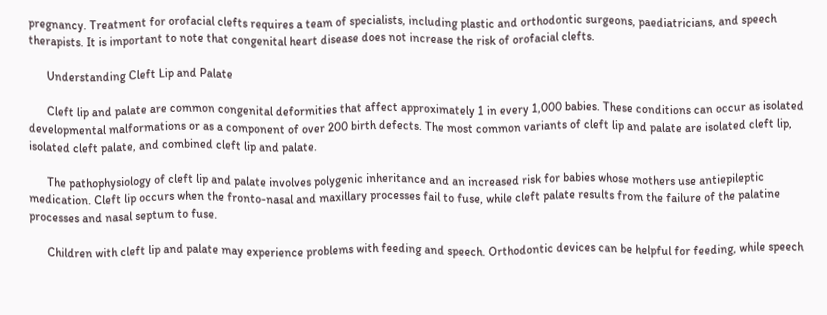pregnancy. Treatment for orofacial clefts requires a team of specialists, including plastic and orthodontic surgeons, paediatricians, and speech therapists. It is important to note that congenital heart disease does not increase the risk of orofacial clefts.

      Understanding Cleft Lip and Palate

      Cleft lip and palate are common congenital deformities that affect approximately 1 in every 1,000 babies. These conditions can occur as isolated developmental malformations or as a component of over 200 birth defects. The most common variants of cleft lip and palate are isolated cleft lip, isolated cleft palate, and combined cleft lip and palate.

      The pathophysiology of cleft lip and palate involves polygenic inheritance and an increased risk for babies whose mothers use antiepileptic medication. Cleft lip occurs when the fronto-nasal and maxillary processes fail to fuse, while cleft palate results from the failure of the palatine processes and nasal septum to fuse.

      Children with cleft lip and palate may experience problems with feeding and speech. Orthodontic devices can be helpful for feeding, while speech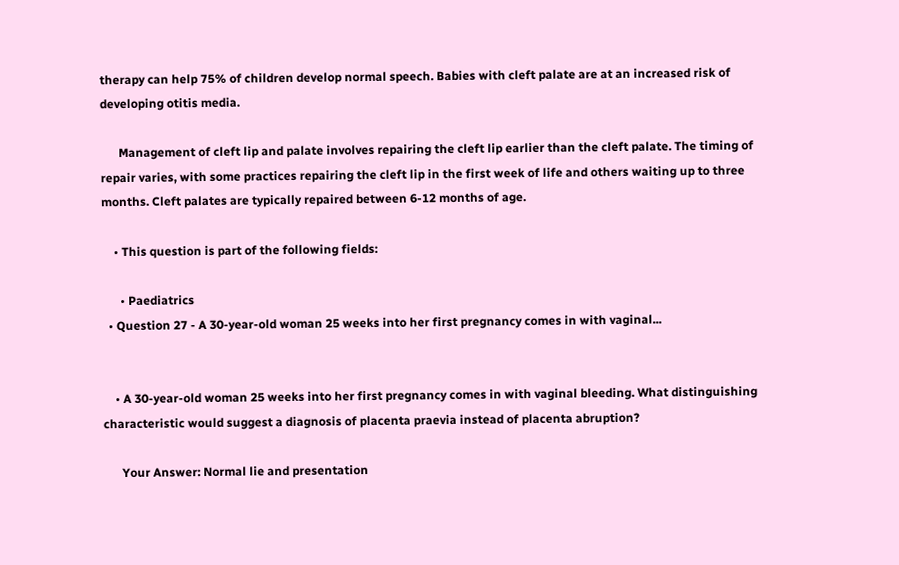therapy can help 75% of children develop normal speech. Babies with cleft palate are at an increased risk of developing otitis media.

      Management of cleft lip and palate involves repairing the cleft lip earlier than the cleft palate. The timing of repair varies, with some practices repairing the cleft lip in the first week of life and others waiting up to three months. Cleft palates are typically repaired between 6-12 months of age.

    • This question is part of the following fields:

      • Paediatrics
  • Question 27 - A 30-year-old woman 25 weeks into her first pregnancy comes in with vaginal...


    • A 30-year-old woman 25 weeks into her first pregnancy comes in with vaginal bleeding. What distinguishing characteristic would suggest a diagnosis of placenta praevia instead of placenta abruption?

      Your Answer: Normal lie and presentation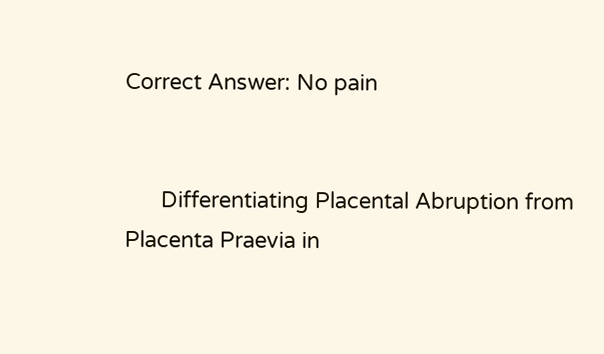Correct Answer: No pain


      Differentiating Placental Abruption from Placenta Praevia in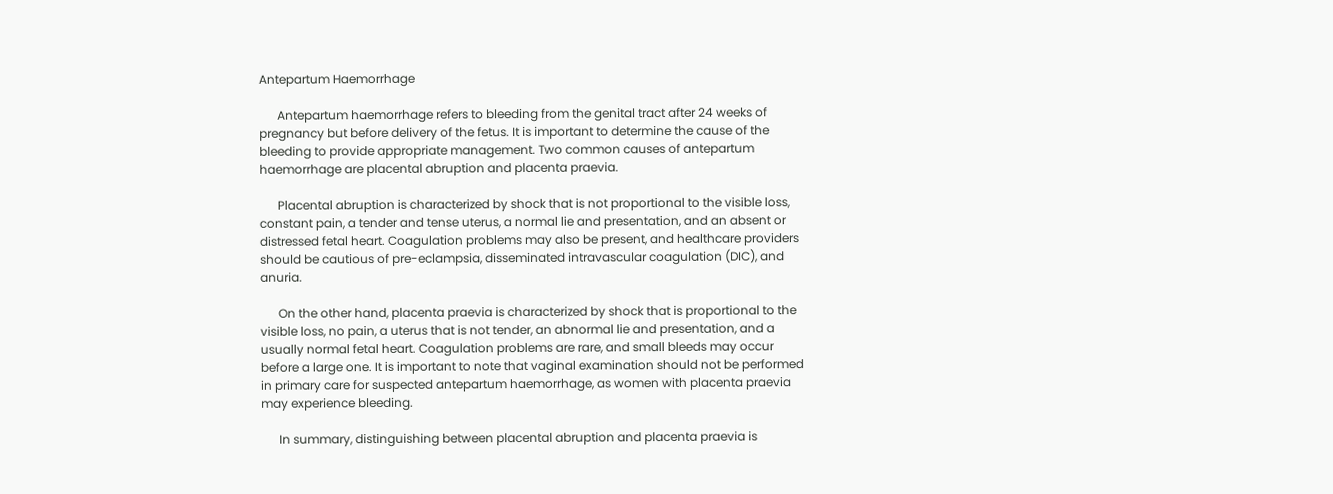Antepartum Haemorrhage

      Antepartum haemorrhage refers to bleeding from the genital tract after 24 weeks of pregnancy but before delivery of the fetus. It is important to determine the cause of the bleeding to provide appropriate management. Two common causes of antepartum haemorrhage are placental abruption and placenta praevia.

      Placental abruption is characterized by shock that is not proportional to the visible loss, constant pain, a tender and tense uterus, a normal lie and presentation, and an absent or distressed fetal heart. Coagulation problems may also be present, and healthcare providers should be cautious of pre-eclampsia, disseminated intravascular coagulation (DIC), and anuria.

      On the other hand, placenta praevia is characterized by shock that is proportional to the visible loss, no pain, a uterus that is not tender, an abnormal lie and presentation, and a usually normal fetal heart. Coagulation problems are rare, and small bleeds may occur before a large one. It is important to note that vaginal examination should not be performed in primary care for suspected antepartum haemorrhage, as women with placenta praevia may experience bleeding.

      In summary, distinguishing between placental abruption and placenta praevia is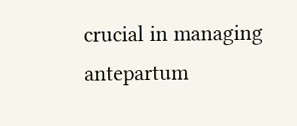crucial in managing antepartum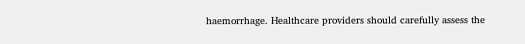haemorrhage. Healthcare providers should carefully assess the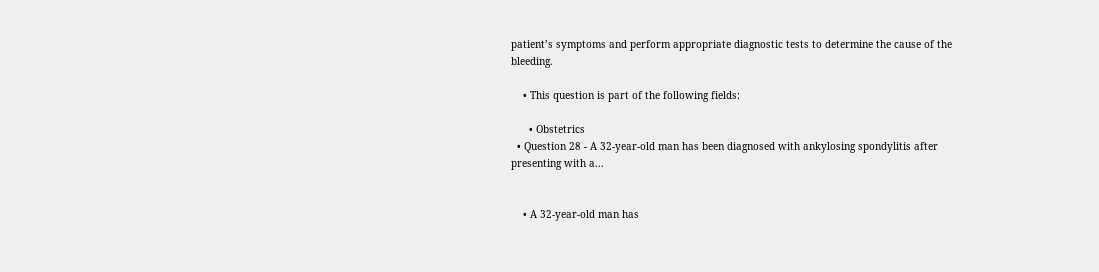patient’s symptoms and perform appropriate diagnostic tests to determine the cause of the bleeding.

    • This question is part of the following fields:

      • Obstetrics
  • Question 28 - A 32-year-old man has been diagnosed with ankylosing spondylitis after presenting with a...


    • A 32-year-old man has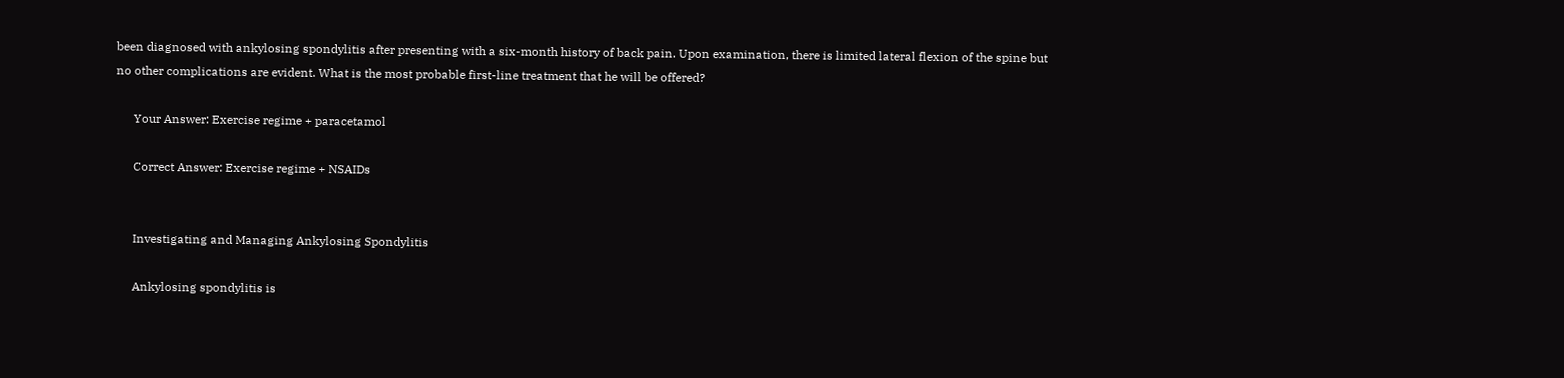been diagnosed with ankylosing spondylitis after presenting with a six-month history of back pain. Upon examination, there is limited lateral flexion of the spine but no other complications are evident. What is the most probable first-line treatment that he will be offered?

      Your Answer: Exercise regime + paracetamol

      Correct Answer: Exercise regime + NSAIDs


      Investigating and Managing Ankylosing Spondylitis

      Ankylosing spondylitis is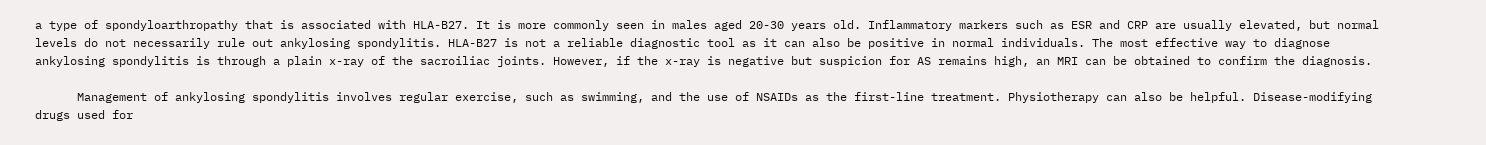a type of spondyloarthropathy that is associated with HLA-B27. It is more commonly seen in males aged 20-30 years old. Inflammatory markers such as ESR and CRP are usually elevated, but normal levels do not necessarily rule out ankylosing spondylitis. HLA-B27 is not a reliable diagnostic tool as it can also be positive in normal individuals. The most effective way to diagnose ankylosing spondylitis is through a plain x-ray of the sacroiliac joints. However, if the x-ray is negative but suspicion for AS remains high, an MRI can be obtained to confirm the diagnosis.

      Management of ankylosing spondylitis involves regular exercise, such as swimming, and the use of NSAIDs as the first-line treatment. Physiotherapy can also be helpful. Disease-modifying drugs used for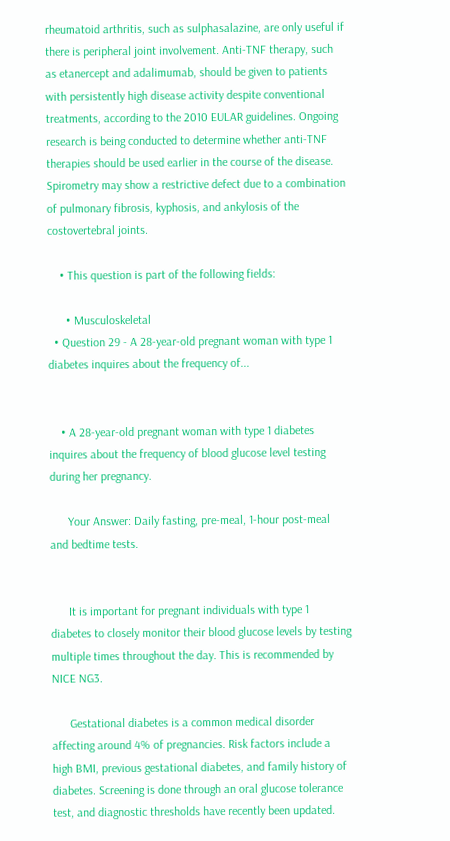rheumatoid arthritis, such as sulphasalazine, are only useful if there is peripheral joint involvement. Anti-TNF therapy, such as etanercept and adalimumab, should be given to patients with persistently high disease activity despite conventional treatments, according to the 2010 EULAR guidelines. Ongoing research is being conducted to determine whether anti-TNF therapies should be used earlier in the course of the disease. Spirometry may show a restrictive defect due to a combination of pulmonary fibrosis, kyphosis, and ankylosis of the costovertebral joints.

    • This question is part of the following fields:

      • Musculoskeletal
  • Question 29 - A 28-year-old pregnant woman with type 1 diabetes inquires about the frequency of...


    • A 28-year-old pregnant woman with type 1 diabetes inquires about the frequency of blood glucose level testing during her pregnancy.

      Your Answer: Daily fasting, pre-meal, 1-hour post-meal and bedtime tests.


      It is important for pregnant individuals with type 1 diabetes to closely monitor their blood glucose levels by testing multiple times throughout the day. This is recommended by NICE NG3.

      Gestational diabetes is a common medical disorder affecting around 4% of pregnancies. Risk factors include a high BMI, previous gestational diabetes, and family history of diabetes. Screening is done through an oral glucose tolerance test, and diagnostic thresholds have recently been updated.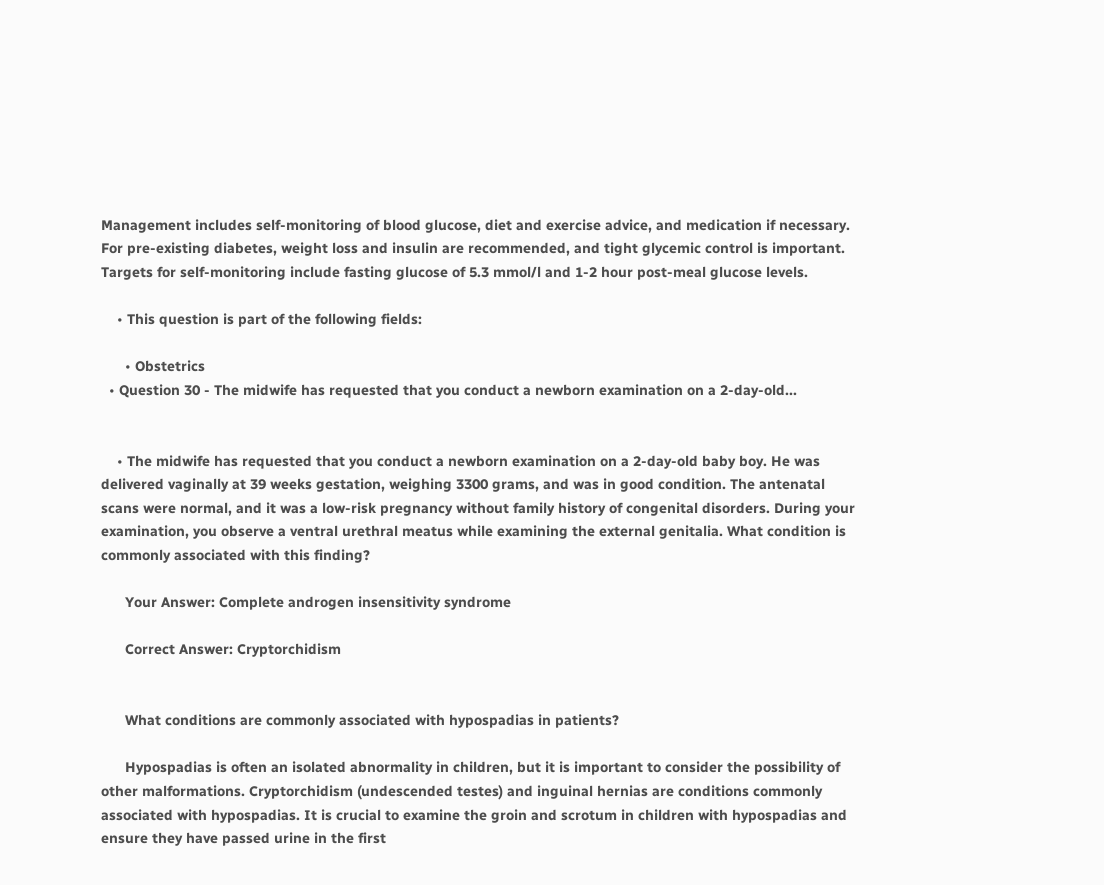Management includes self-monitoring of blood glucose, diet and exercise advice, and medication if necessary. For pre-existing diabetes, weight loss and insulin are recommended, and tight glycemic control is important. Targets for self-monitoring include fasting glucose of 5.3 mmol/l and 1-2 hour post-meal glucose levels.

    • This question is part of the following fields:

      • Obstetrics
  • Question 30 - The midwife has requested that you conduct a newborn examination on a 2-day-old...


    • The midwife has requested that you conduct a newborn examination on a 2-day-old baby boy. He was delivered vaginally at 39 weeks gestation, weighing 3300 grams, and was in good condition. The antenatal scans were normal, and it was a low-risk pregnancy without family history of congenital disorders. During your examination, you observe a ventral urethral meatus while examining the external genitalia. What condition is commonly associated with this finding?

      Your Answer: Complete androgen insensitivity syndrome

      Correct Answer: Cryptorchidism


      What conditions are commonly associated with hypospadias in patients?

      Hypospadias is often an isolated abnormality in children, but it is important to consider the possibility of other malformations. Cryptorchidism (undescended testes) and inguinal hernias are conditions commonly associated with hypospadias. It is crucial to examine the groin and scrotum in children with hypospadias and ensure they have passed urine in the first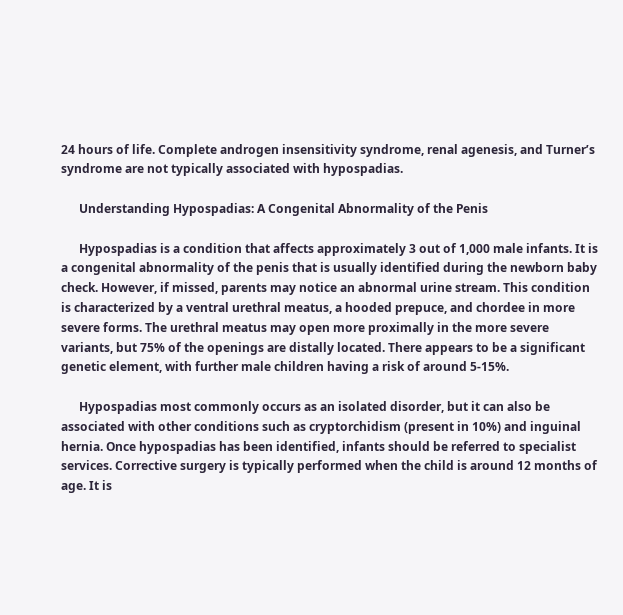24 hours of life. Complete androgen insensitivity syndrome, renal agenesis, and Turner’s syndrome are not typically associated with hypospadias.

      Understanding Hypospadias: A Congenital Abnormality of the Penis

      Hypospadias is a condition that affects approximately 3 out of 1,000 male infants. It is a congenital abnormality of the penis that is usually identified during the newborn baby check. However, if missed, parents may notice an abnormal urine stream. This condition is characterized by a ventral urethral meatus, a hooded prepuce, and chordee in more severe forms. The urethral meatus may open more proximally in the more severe variants, but 75% of the openings are distally located. There appears to be a significant genetic element, with further male children having a risk of around 5-15%.

      Hypospadias most commonly occurs as an isolated disorder, but it can also be associated with other conditions such as cryptorchidism (present in 10%) and inguinal hernia. Once hypospadias has been identified, infants should be referred to specialist services. Corrective surgery is typically performed when the child is around 12 months of age. It is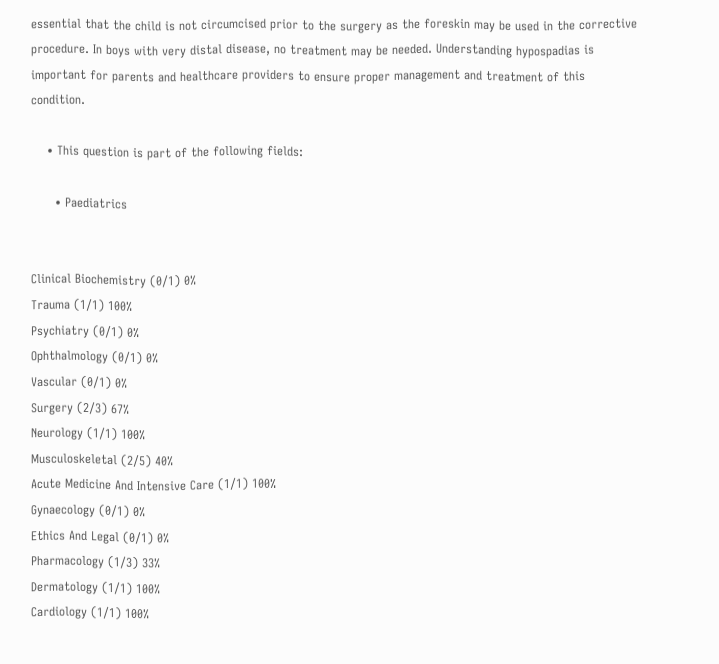essential that the child is not circumcised prior to the surgery as the foreskin may be used in the corrective procedure. In boys with very distal disease, no treatment may be needed. Understanding hypospadias is important for parents and healthcare providers to ensure proper management and treatment of this condition.

    • This question is part of the following fields:

      • Paediatrics


Clinical Biochemistry (0/1) 0%
Trauma (1/1) 100%
Psychiatry (0/1) 0%
Ophthalmology (0/1) 0%
Vascular (0/1) 0%
Surgery (2/3) 67%
Neurology (1/1) 100%
Musculoskeletal (2/5) 40%
Acute Medicine And Intensive Care (1/1) 100%
Gynaecology (0/1) 0%
Ethics And Legal (0/1) 0%
Pharmacology (1/3) 33%
Dermatology (1/1) 100%
Cardiology (1/1) 100%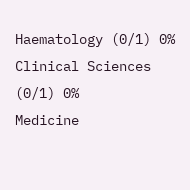Haematology (0/1) 0%
Clinical Sciences (0/1) 0%
Medicine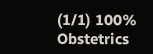(1/1) 100%
Obstetrics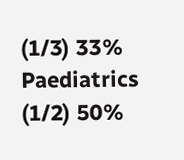(1/3) 33%
Paediatrics (1/2) 50%